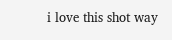i love this shot way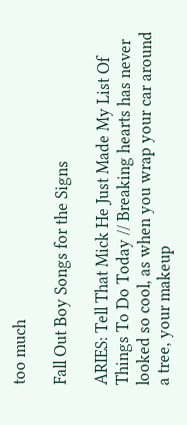too much

Fall Out Boy Songs for the Signs

ARIES: Tell That Mick He Just Made My List Of Things To Do Today // Breaking hearts has never looked so cool, as when you wrap your car around a tree, your makeup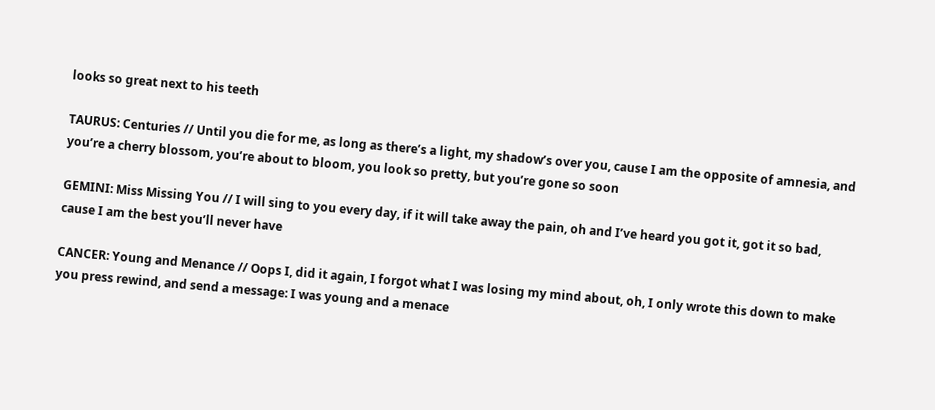looks so great next to his teeth

TAURUS: Centuries // Until you die for me, as long as there’s a light, my shadow’s over you, cause I am the opposite of amnesia, and you’re a cherry blossom, you’re about to bloom, you look so pretty, but you’re gone so soon

GEMINI: Miss Missing You // I will sing to you every day, if it will take away the pain, oh and I’ve heard you got it, got it so bad, cause I am the best you’ll never have

CANCER: Young and Menance // Oops I, did it again, I forgot what I was losing my mind about, oh, I only wrote this down to make you press rewind, and send a message: I was young and a menace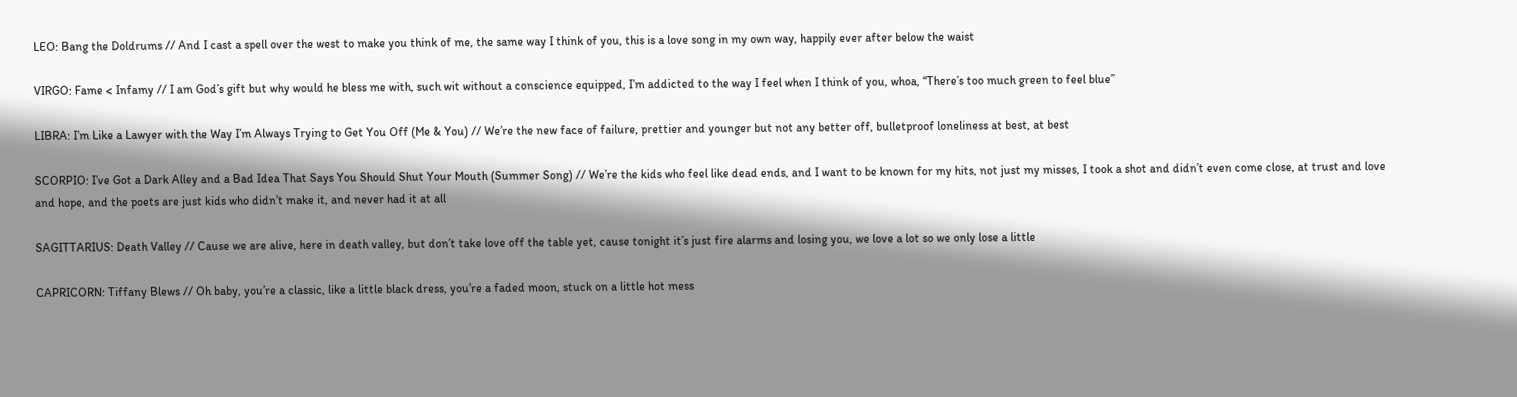LEO: Bang the Doldrums // And I cast a spell over the west to make you think of me, the same way I think of you, this is a love song in my own way, happily ever after below the waist

VIRGO: Fame < Infamy // I am God’s gift but why would he bless me with, such wit without a conscience equipped, I’m addicted to the way I feel when I think of you, whoa, “There’s too much green to feel blue”

LIBRA: I’m Like a Lawyer with the Way I’m Always Trying to Get You Off (Me & You) // We’re the new face of failure, prettier and younger but not any better off, bulletproof loneliness at best, at best

SCORPIO: I’ve Got a Dark Alley and a Bad Idea That Says You Should Shut Your Mouth (Summer Song) // We’re the kids who feel like dead ends, and I want to be known for my hits, not just my misses, I took a shot and didn’t even come close, at trust and love and hope, and the poets are just kids who didn’t make it, and never had it at all

SAGITTARIUS: Death Valley // Cause we are alive, here in death valley, but don’t take love off the table yet, cause tonight it’s just fire alarms and losing you, we love a lot so we only lose a little

CAPRICORN: Tiffany Blews // Oh baby, you’re a classic, like a little black dress, you’re a faded moon, stuck on a little hot mess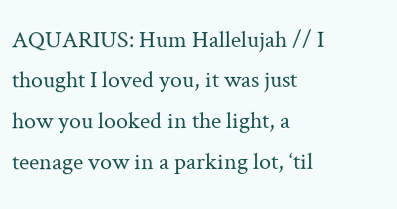AQUARIUS: Hum Hallelujah // I thought I loved you, it was just how you looked in the light, a teenage vow in a parking lot, ‘til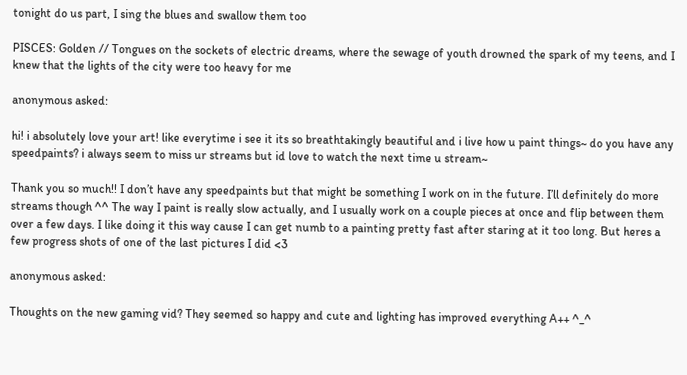tonight do us part, I sing the blues and swallow them too

PISCES: Golden // Tongues on the sockets of electric dreams, where the sewage of youth drowned the spark of my teens, and I knew that the lights of the city were too heavy for me

anonymous asked:

hi! i absolutely love your art! like everytime i see it its so breathtakingly beautiful and i live how u paint things~ do you have any speedpaints? i always seem to miss ur streams but id love to watch the next time u stream~

Thank you so much!! I don’t have any speedpaints but that might be something I work on in the future. I’ll definitely do more streams though ^^ The way I paint is really slow actually, and I usually work on a couple pieces at once and flip between them over a few days. I like doing it this way cause I can get numb to a painting pretty fast after staring at it too long. But heres a few progress shots of one of the last pictures I did <3

anonymous asked:

Thoughts on the new gaming vid? They seemed so happy and cute and lighting has improved everything A++ ^_^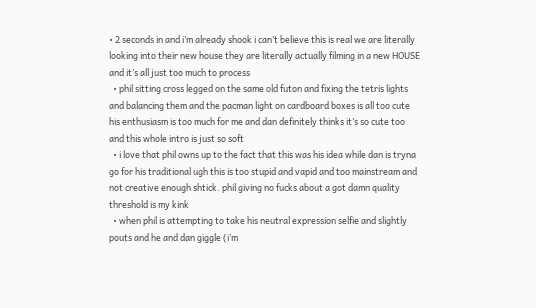• 2 seconds in and i’m already shook i can’t believe this is real we are literally looking into their new house they are literally actually filming in a new HOUSE and it’s all just too much to process
  • phil sitting cross legged on the same old futon and fixing the tetris lights and balancing them and the pacman light on cardboard boxes is all too cute his enthusiasm is too much for me and dan definitely thinks it’s so cute too and this whole intro is just so soft
  • i love that phil owns up to the fact that this was his idea while dan is tryna go for his traditional ugh this is too stupid and vapid and too mainstream and not creative enough shtick. phil giving no fucks about a got damn quality threshold is my kink
  • when phil is attempting to take his neutral expression selfie and slightly pouts and he and dan giggle (i’m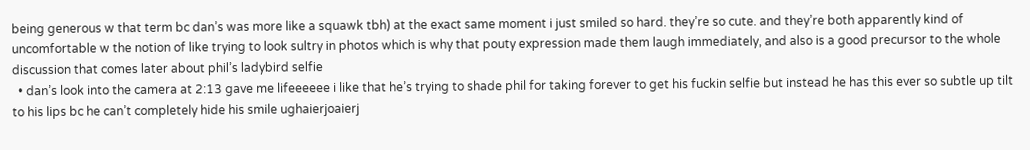being generous w that term bc dan’s was more like a squawk tbh) at the exact same moment i just smiled so hard. they’re so cute. and they’re both apparently kind of uncomfortable w the notion of like trying to look sultry in photos which is why that pouty expression made them laugh immediately, and also is a good precursor to the whole discussion that comes later about phil’s ladybird selfie
  • dan’s look into the camera at 2:13 gave me lifeeeeee i like that he’s trying to shade phil for taking forever to get his fuckin selfie but instead he has this ever so subtle up tilt to his lips bc he can’t completely hide his smile ughaierjoaierj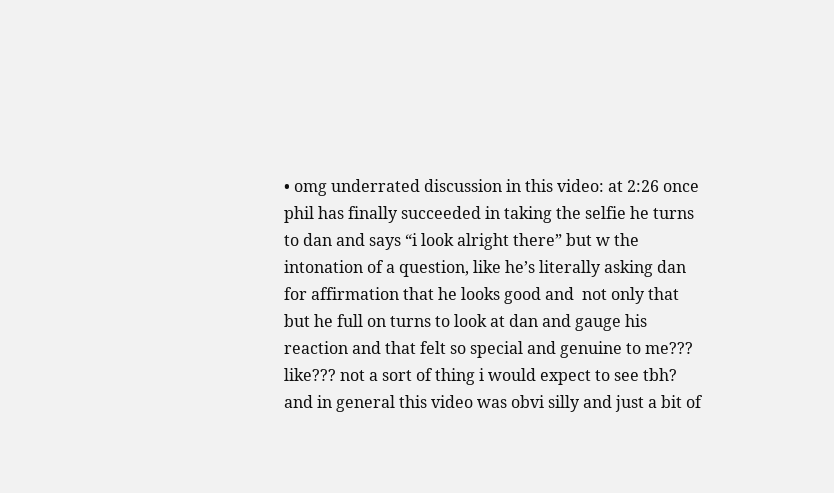• omg underrated discussion in this video: at 2:26 once phil has finally succeeded in taking the selfie he turns to dan and says “i look alright there” but w the intonation of a question, like he’s literally asking dan for affirmation that he looks good and  not only that but he full on turns to look at dan and gauge his reaction and that felt so special and genuine to me??? like??? not a sort of thing i would expect to see tbh? and in general this video was obvi silly and just a bit of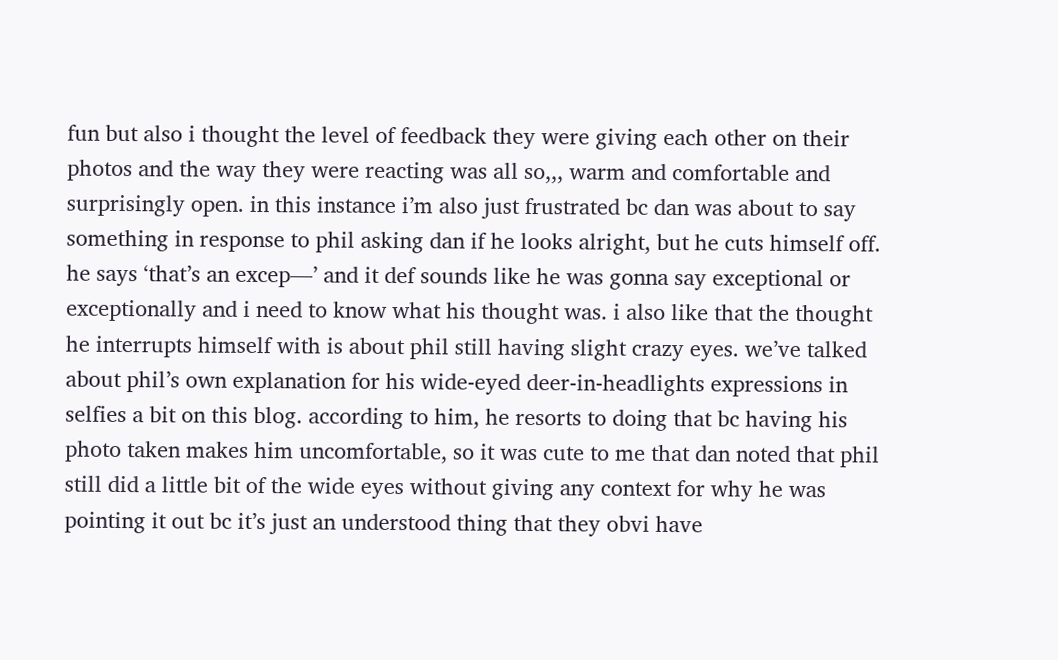fun but also i thought the level of feedback they were giving each other on their photos and the way they were reacting was all so,,, warm and comfortable and surprisingly open. in this instance i’m also just frustrated bc dan was about to say something in response to phil asking dan if he looks alright, but he cuts himself off. he says ‘that’s an excep—’ and it def sounds like he was gonna say exceptional or exceptionally and i need to know what his thought was. i also like that the thought he interrupts himself with is about phil still having slight crazy eyes. we’ve talked about phil’s own explanation for his wide-eyed deer-in-headlights expressions in selfies a bit on this blog. according to him, he resorts to doing that bc having his photo taken makes him uncomfortable, so it was cute to me that dan noted that phil still did a little bit of the wide eyes without giving any context for why he was pointing it out bc it’s just an understood thing that they obvi have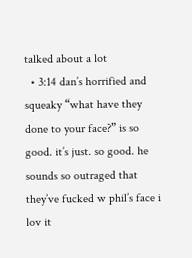talked about a lot
  • 3:14 dan’s horrified and squeaky “what have they done to your face?” is so good. it’s just. so good. he sounds so outraged that they’ve fucked w phil’s face i lov it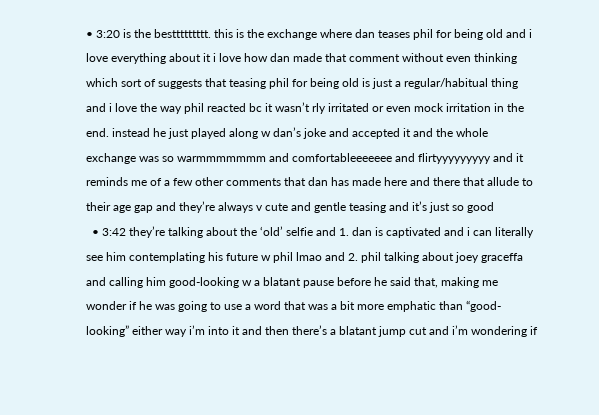• 3:20 is the besttttttttt. this is the exchange where dan teases phil for being old and i love everything about it i love how dan made that comment without even thinking which sort of suggests that teasing phil for being old is just a regular/habitual thing and i love the way phil reacted bc it wasn’t rly irritated or even mock irritation in the end. instead he just played along w dan’s joke and accepted it and the whole exchange was so warmmmmmmm and comfortableeeeeee and flirtyyyyyyyyy and it reminds me of a few other comments that dan has made here and there that allude to their age gap and they’re always v cute and gentle teasing and it’s just so good
  • 3:42 they’re talking about the ‘old’ selfie and 1. dan is captivated and i can literally see him contemplating his future w phil lmao and 2. phil talking about joey graceffa and calling him good-looking w a blatant pause before he said that, making me wonder if he was going to use a word that was a bit more emphatic than “good-looking” either way i’m into it and then there’s a blatant jump cut and i’m wondering if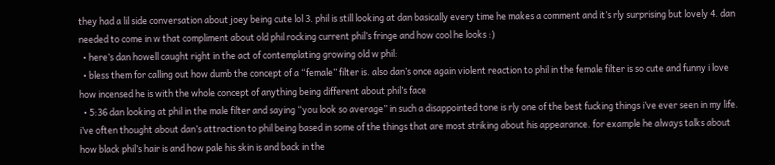they had a lil side conversation about joey being cute lol 3. phil is still looking at dan basically every time he makes a comment and it’s rly surprising but lovely 4. dan needed to come in w that compliment about old phil rocking current phil’s fringe and how cool he looks :)
  • here’s dan howell caught right in the act of contemplating growing old w phil:
  • bless them for calling out how dumb the concept of a “female” filter is. also dan’s once again violent reaction to phil in the female filter is so cute and funny i love how incensed he is with the whole concept of anything being different about phil’s face
  • 5:36 dan looking at phil in the male filter and saying “you look so average” in such a disappointed tone is rly one of the best fucking things i’ve ever seen in my life. i’ve often thought about dan’s attraction to phil being based in some of the things that are most striking about his appearance. for example he always talks about how black phil’s hair is and how pale his skin is and back in the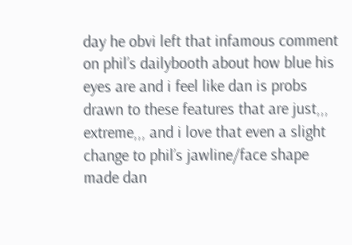day he obvi left that infamous comment on phil’s dailybooth about how blue his eyes are and i feel like dan is probs drawn to these features that are just,,, extreme,,, and i love that even a slight change to phil’s jawline/face shape made dan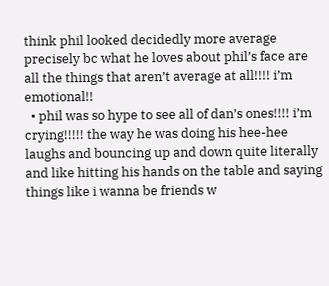think phil looked decidedly more average precisely bc what he loves about phil’s face are all the things that aren’t average at all!!!! i’m emotional!!
  • phil was so hype to see all of dan’s ones!!!! i’m crying!!!!! the way he was doing his hee-hee laughs and bouncing up and down quite literally and like hitting his hands on the table and saying things like i wanna be friends w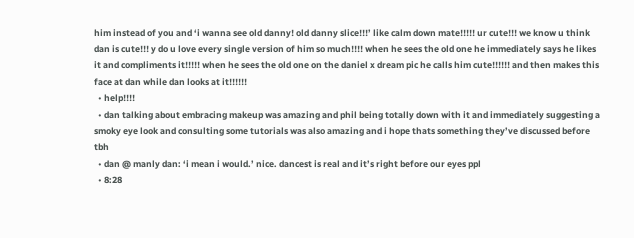him instead of you and ‘i wanna see old danny! old danny slice!!!’ like calm down mate!!!!! ur cute!!! we know u think dan is cute!!! y do u love every single version of him so much!!!! when he sees the old one he immediately says he likes it and compliments it!!!!! when he sees the old one on the daniel x dream pic he calls him cute!!!!!! and then makes this face at dan while dan looks at it!!!!!!
  • help!!!!
  • dan talking about embracing makeup was amazing and phil being totally down with it and immediately suggesting a smoky eye look and consulting some tutorials was also amazing and i hope thats something they’ve discussed before tbh
  • dan @ manly dan: ‘i mean i would.’ nice. dancest is real and it’s right before our eyes ppl
  • 8:28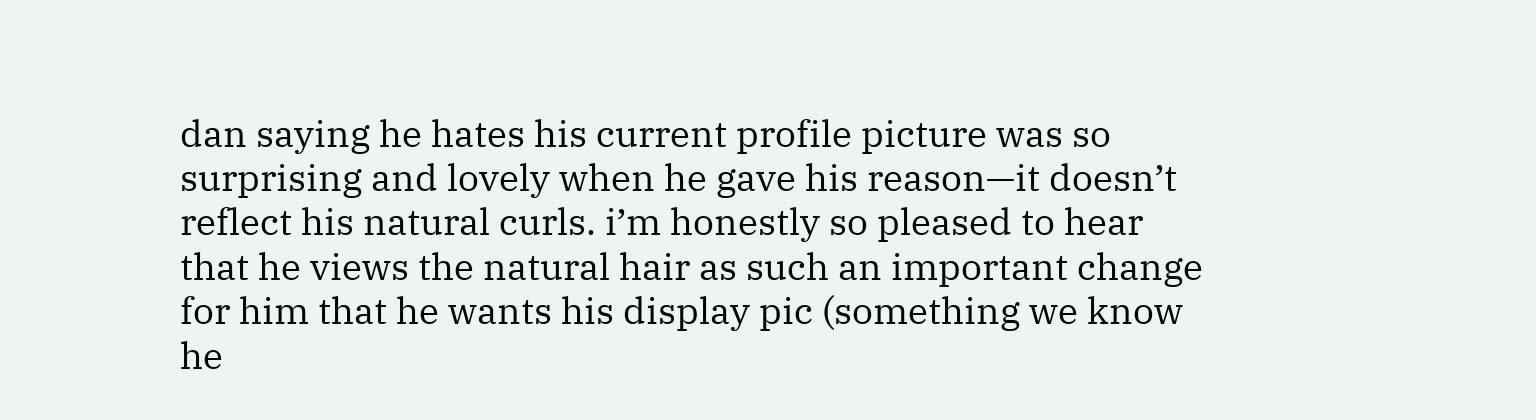dan saying he hates his current profile picture was so surprising and lovely when he gave his reason—it doesn’t reflect his natural curls. i’m honestly so pleased to hear that he views the natural hair as such an important change for him that he wants his display pic (something we know he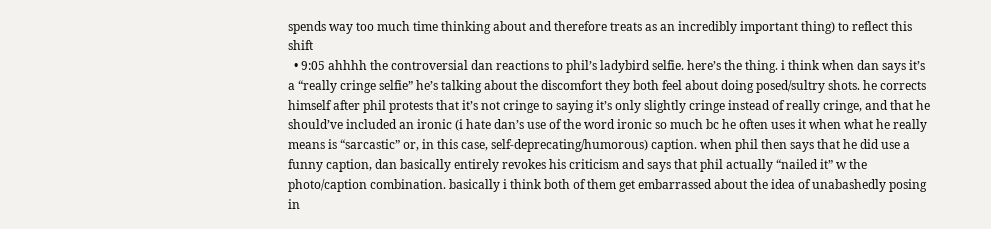spends way too much time thinking about and therefore treats as an incredibly important thing) to reflect this shift
  • 9:05 ahhhh the controversial dan reactions to phil’s ladybird selfie. here’s the thing. i think when dan says it’s a “really cringe selfie” he’s talking about the discomfort they both feel about doing posed/sultry shots. he corrects himself after phil protests that it’s not cringe to saying it’s only slightly cringe instead of really cringe, and that he should’ve included an ironic (i hate dan’s use of the word ironic so much bc he often uses it when what he really means is “sarcastic” or, in this case, self-deprecating/humorous) caption. when phil then says that he did use a funny caption, dan basically entirely revokes his criticism and says that phil actually “nailed it” w the photo/caption combination. basically i think both of them get embarrassed about the idea of unabashedly posing in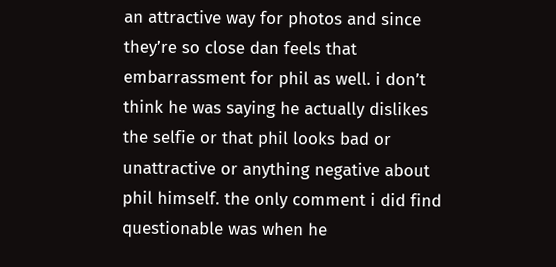an attractive way for photos and since they’re so close dan feels that embarrassment for phil as well. i don’t think he was saying he actually dislikes the selfie or that phil looks bad or unattractive or anything negative about phil himself. the only comment i did find questionable was when he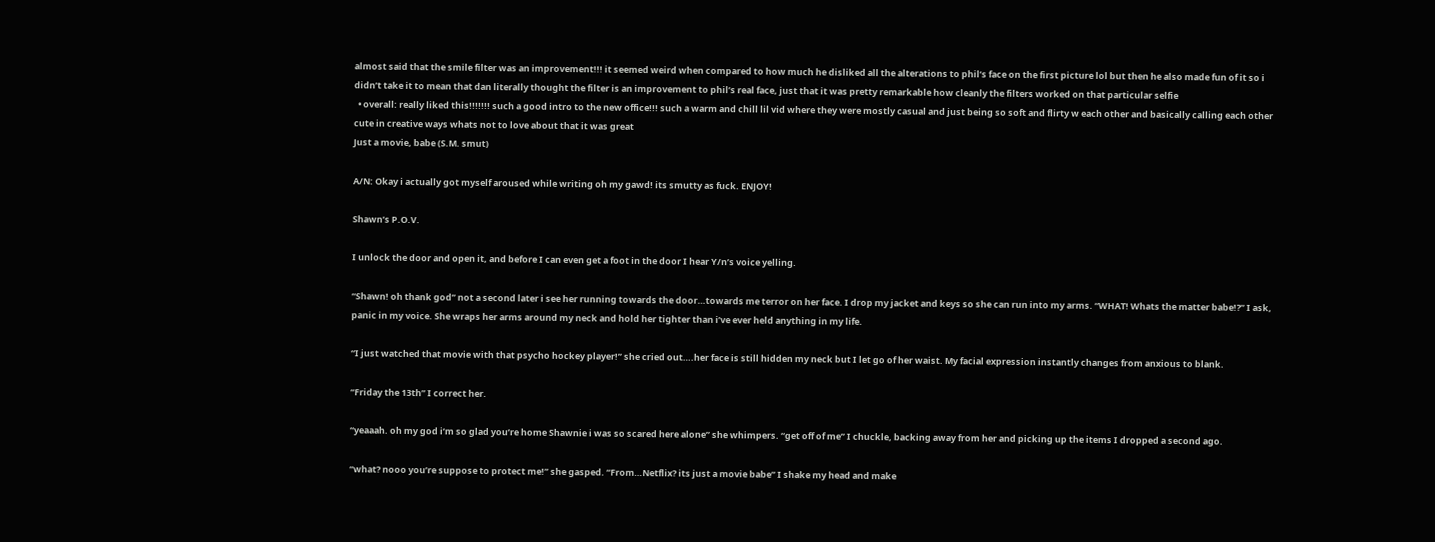almost said that the smile filter was an improvement!!! it seemed weird when compared to how much he disliked all the alterations to phil’s face on the first picture lol but then he also made fun of it so i didn’t take it to mean that dan literally thought the filter is an improvement to phil’s real face, just that it was pretty remarkable how cleanly the filters worked on that particular selfie
  • overall: really liked this!!!!!!! such a good intro to the new office!!! such a warm and chill lil vid where they were mostly casual and just being so soft and flirty w each other and basically calling each other cute in creative ways whats not to love about that it was great
Just a movie, babe (S.M. smut)

A/N: Okay i actually got myself aroused while writing oh my gawd! its smutty as fuck. ENJOY!

Shawn’s P.O.V.

I unlock the door and open it, and before I can even get a foot in the door I hear Y/n’s voice yelling.

“Shawn! oh thank god” not a second later i see her running towards the door…towards me terror on her face. I drop my jacket and keys so she can run into my arms. “WHAT! Whats the matter babe!?” I ask, panic in my voice. She wraps her arms around my neck and hold her tighter than i’ve ever held anything in my life.

“I just watched that movie with that psycho hockey player!” she cried out….her face is still hidden my neck but I let go of her waist. My facial expression instantly changes from anxious to blank.

“Friday the 13th” I correct her.

“yeaaah. oh my god i’m so glad you’re home Shawnie i was so scared here alone” she whimpers. “get off of me” I chuckle, backing away from her and picking up the items I dropped a second ago.

“what? nooo you’re suppose to protect me!” she gasped. “From…Netflix? its just a movie babe” I shake my head and make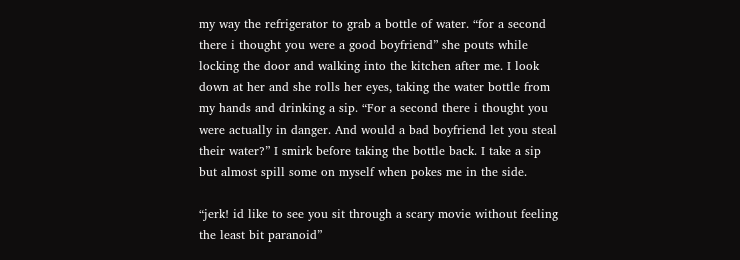my way the refrigerator to grab a bottle of water. “for a second there i thought you were a good boyfriend” she pouts while locking the door and walking into the kitchen after me. I look down at her and she rolls her eyes, taking the water bottle from my hands and drinking a sip. “For a second there i thought you were actually in danger. And would a bad boyfriend let you steal their water?” I smirk before taking the bottle back. I take a sip but almost spill some on myself when pokes me in the side.

“jerk! id like to see you sit through a scary movie without feeling the least bit paranoid”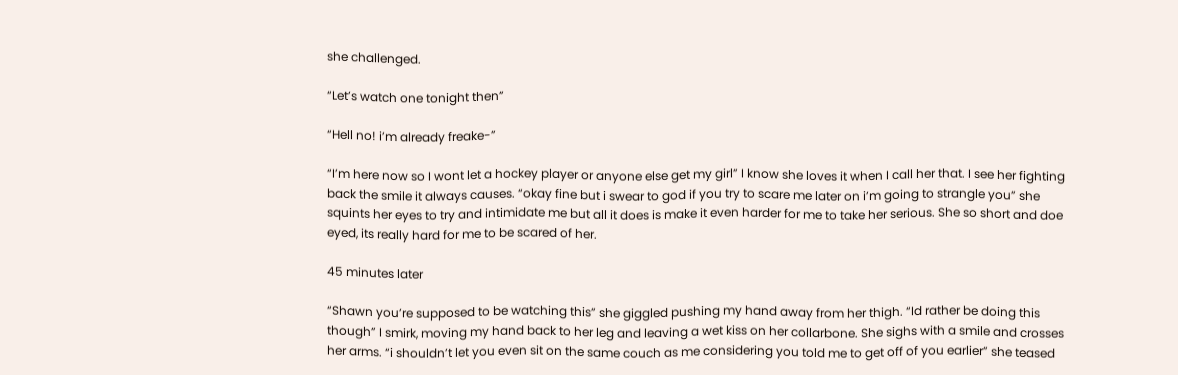she challenged.

“Let’s watch one tonight then”

“Hell no! i’m already freake-”

“I’m here now so I wont let a hockey player or anyone else get my girl” I know she loves it when I call her that. I see her fighting back the smile it always causes. “okay fine but i swear to god if you try to scare me later on i’m going to strangle you” she squints her eyes to try and intimidate me but all it does is make it even harder for me to take her serious. She so short and doe eyed, its really hard for me to be scared of her.

45 minutes later

“Shawn you’re supposed to be watching this” she giggled pushing my hand away from her thigh. “Id rather be doing this though” I smirk, moving my hand back to her leg and leaving a wet kiss on her collarbone. She sighs with a smile and crosses her arms. “i shouldn’t let you even sit on the same couch as me considering you told me to get off of you earlier” she teased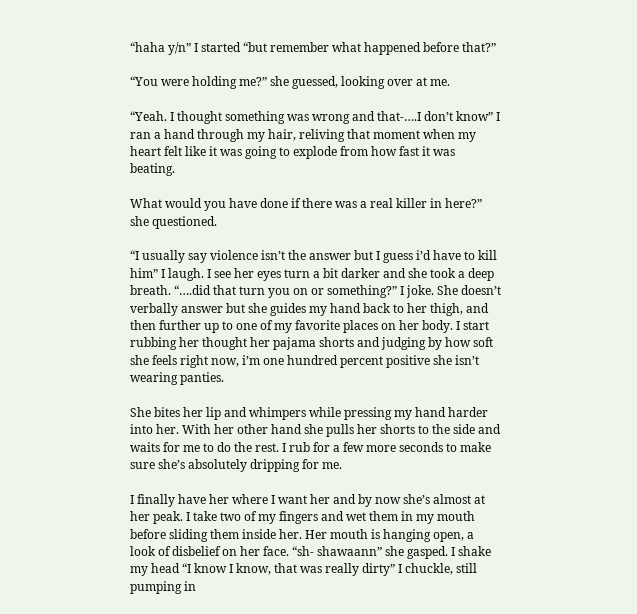“haha y/n” I started “but remember what happened before that?”

“You were holding me?” she guessed, looking over at me.

“Yeah. I thought something was wrong and that-….I don’t know” I ran a hand through my hair, reliving that moment when my heart felt like it was going to explode from how fast it was beating.

What would you have done if there was a real killer in here?” she questioned.

“I usually say violence isn’t the answer but I guess i’d have to kill him” I laugh. I see her eyes turn a bit darker and she took a deep breath. “….did that turn you on or something?” I joke. She doesn’t verbally answer but she guides my hand back to her thigh, and then further up to one of my favorite places on her body. I start rubbing her thought her pajama shorts and judging by how soft she feels right now, i’m one hundred percent positive she isn’t wearing panties.

She bites her lip and whimpers while pressing my hand harder into her. With her other hand she pulls her shorts to the side and waits for me to do the rest. I rub for a few more seconds to make sure she’s absolutely dripping for me.

I finally have her where I want her and by now she’s almost at her peak. I take two of my fingers and wet them in my mouth before sliding them inside her. Her mouth is hanging open, a look of disbelief on her face. “sh- shawaann” she gasped. I shake my head “I know I know, that was really dirty” I chuckle, still pumping in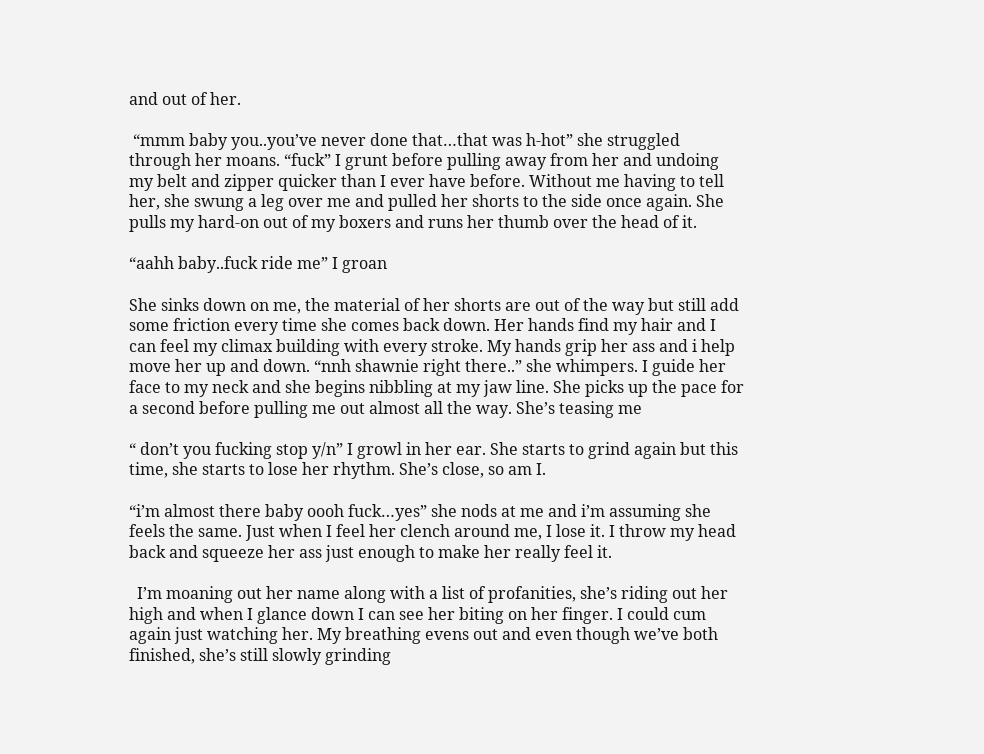and out of her.

 “mmm baby you..you’ve never done that…that was h-hot” she struggled through her moans. “fuck” I grunt before pulling away from her and undoing my belt and zipper quicker than I ever have before. Without me having to tell her, she swung a leg over me and pulled her shorts to the side once again. She pulls my hard-on out of my boxers and runs her thumb over the head of it.

“aahh baby..fuck ride me” I groan

She sinks down on me, the material of her shorts are out of the way but still add some friction every time she comes back down. Her hands find my hair and I can feel my climax building with every stroke. My hands grip her ass and i help move her up and down. “nnh shawnie right there..” she whimpers. I guide her face to my neck and she begins nibbling at my jaw line. She picks up the pace for a second before pulling me out almost all the way. She’s teasing me

“ don’t you fucking stop y/n” I growl in her ear. She starts to grind again but this time, she starts to lose her rhythm. She’s close, so am I.

“i’m almost there baby oooh fuck…yes” she nods at me and i’m assuming she feels the same. Just when I feel her clench around me, I lose it. I throw my head back and squeeze her ass just enough to make her really feel it.

  I’m moaning out her name along with a list of profanities, she’s riding out her high and when I glance down I can see her biting on her finger. I could cum again just watching her. My breathing evens out and even though we’ve both finished, she’s still slowly grinding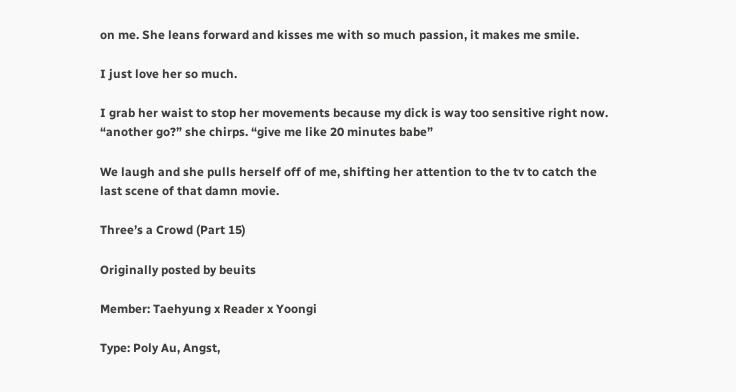on me. She leans forward and kisses me with so much passion, it makes me smile.

I just love her so much.

I grab her waist to stop her movements because my dick is way too sensitive right now. “another go?” she chirps. “give me like 20 minutes babe”

We laugh and she pulls herself off of me, shifting her attention to the tv to catch the last scene of that damn movie.

Three’s a Crowd (Part 15)

Originally posted by beuits

Member: Taehyung x Reader x Yoongi

Type: Poly Au, Angst,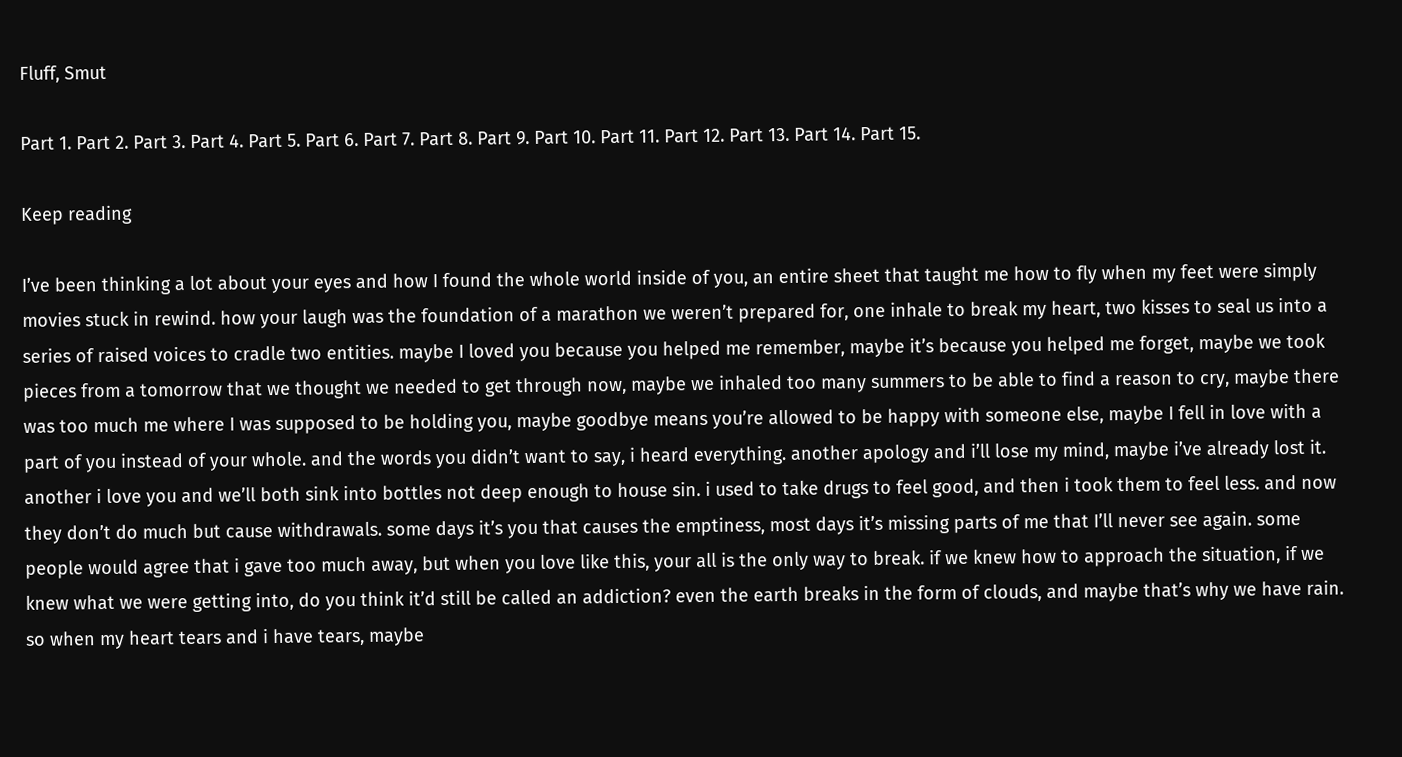Fluff, Smut

Part 1. Part 2. Part 3. Part 4. Part 5. Part 6. Part 7. Part 8. Part 9. Part 10. Part 11. Part 12. Part 13. Part 14. Part 15.

Keep reading

I’ve been thinking a lot about your eyes and how I found the whole world inside of you, an entire sheet that taught me how to fly when my feet were simply movies stuck in rewind. how your laugh was the foundation of a marathon we weren’t prepared for, one inhale to break my heart, two kisses to seal us into a series of raised voices to cradle two entities. maybe I loved you because you helped me remember, maybe it’s because you helped me forget, maybe we took pieces from a tomorrow that we thought we needed to get through now, maybe we inhaled too many summers to be able to find a reason to cry, maybe there was too much me where I was supposed to be holding you, maybe goodbye means you’re allowed to be happy with someone else, maybe I fell in love with a part of you instead of your whole. and the words you didn’t want to say, i heard everything. another apology and i’ll lose my mind, maybe i’ve already lost it. another i love you and we’ll both sink into bottles not deep enough to house sin. i used to take drugs to feel good, and then i took them to feel less. and now they don’t do much but cause withdrawals. some days it’s you that causes the emptiness, most days it’s missing parts of me that I’ll never see again. some people would agree that i gave too much away, but when you love like this, your all is the only way to break. if we knew how to approach the situation, if we knew what we were getting into, do you think it’d still be called an addiction? even the earth breaks in the form of clouds, and maybe that’s why we have rain. so when my heart tears and i have tears, maybe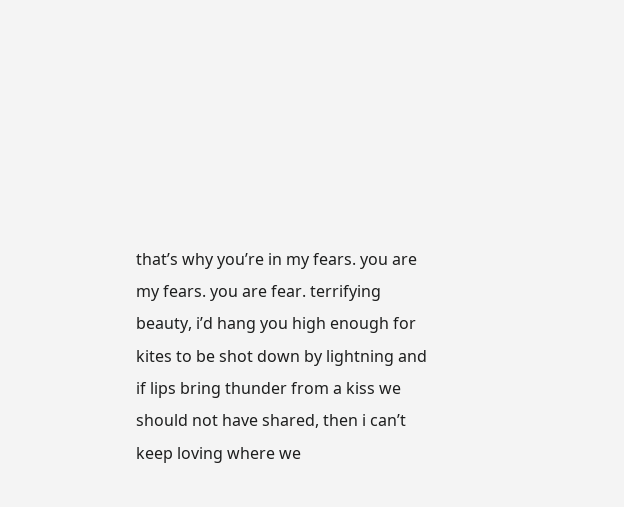that’s why you’re in my fears. you are my fears. you are fear. terrifying beauty, i’d hang you high enough for kites to be shot down by lightning and if lips bring thunder from a kiss we should not have shared, then i can’t keep loving where we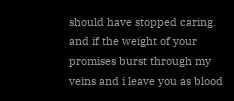should have stopped caring. and if the weight of your promises burst through my veins and i leave you as blood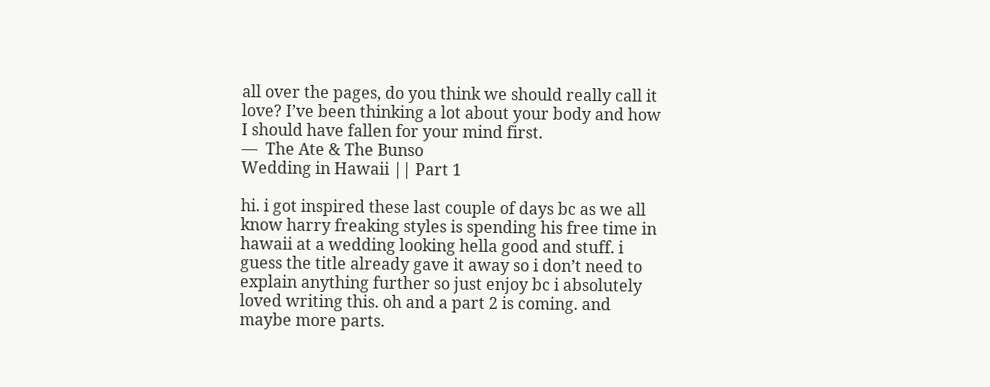all over the pages, do you think we should really call it love? I’ve been thinking a lot about your body and how I should have fallen for your mind first.
—  The Ate & The Bunso
Wedding in Hawaii || Part 1

hi. i got inspired these last couple of days bc as we all know harry freaking styles is spending his free time in hawaii at a wedding looking hella good and stuff. i guess the title already gave it away so i don’t need to explain anything further so just enjoy bc i absolutely loved writing this. oh and a part 2 is coming. and maybe more parts.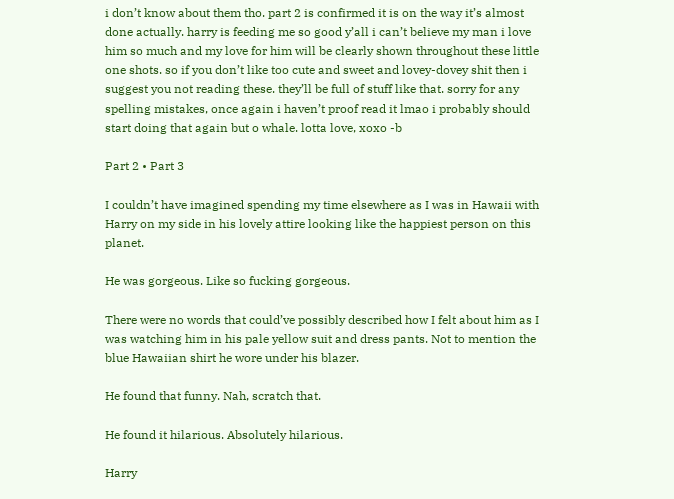i don’t know about them tho. part 2 is confirmed it is on the way it’s almost done actually. harry is feeding me so good y’all i can’t believe my man i love him so much and my love for him will be clearly shown throughout these little one shots. so if you don’t like too cute and sweet and lovey-dovey shit then i suggest you not reading these. they’ll be full of stuff like that. sorry for any spelling mistakes, once again i haven’t proof read it lmao i probably should start doing that again but o whale. lotta love, xoxo -b

Part 2 • Part 3

I couldn’t have imagined spending my time elsewhere as I was in Hawaii with Harry on my side in his lovely attire looking like the happiest person on this planet.

He was gorgeous. Like so fucking gorgeous.

There were no words that could’ve possibly described how I felt about him as I was watching him in his pale yellow suit and dress pants. Not to mention the blue Hawaiian shirt he wore under his blazer.

He found that funny. Nah, scratch that.

He found it hilarious. Absolutely hilarious.

Harry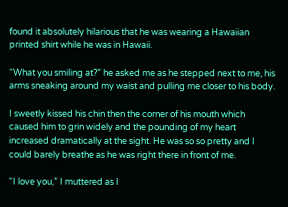found it absolutely hilarious that he was wearing a Hawaiian printed shirt while he was in Hawaii.

“What you smiling at?” he asked me as he stepped next to me, his arms sneaking around my waist and pulling me closer to his body.

I sweetly kissed his chin then the corner of his mouth which caused him to grin widely and the pounding of my heart increased dramatically at the sight. He was so so pretty and I could barely breathe as he was right there in front of me.

“I love you,” I muttered as I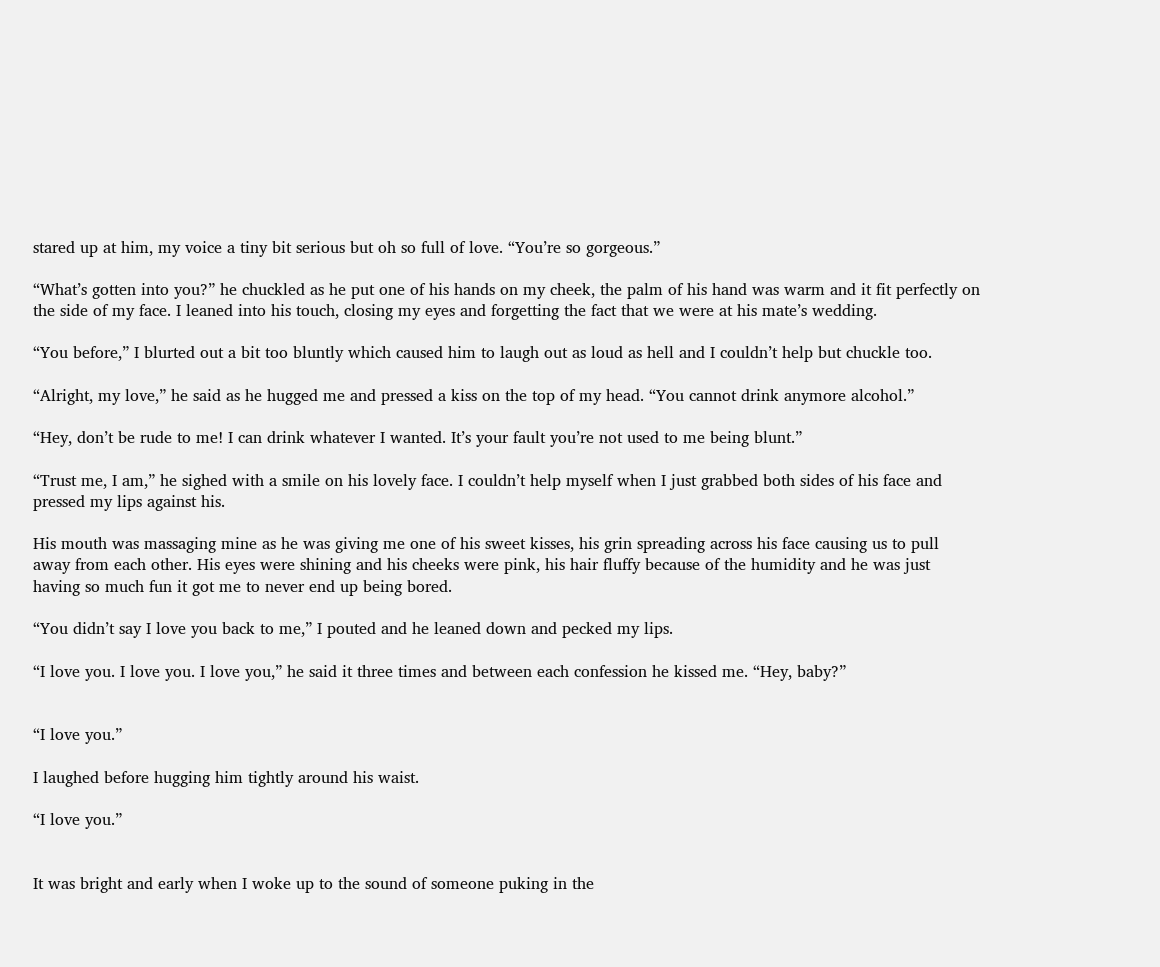stared up at him, my voice a tiny bit serious but oh so full of love. “You’re so gorgeous.”

“What’s gotten into you?” he chuckled as he put one of his hands on my cheek, the palm of his hand was warm and it fit perfectly on the side of my face. I leaned into his touch, closing my eyes and forgetting the fact that we were at his mate’s wedding.

“You before,” I blurted out a bit too bluntly which caused him to laugh out as loud as hell and I couldn’t help but chuckle too.

“Alright, my love,” he said as he hugged me and pressed a kiss on the top of my head. “You cannot drink anymore alcohol.”

“Hey, don’t be rude to me! I can drink whatever I wanted. It’s your fault you’re not used to me being blunt.”

“Trust me, I am,” he sighed with a smile on his lovely face. I couldn’t help myself when I just grabbed both sides of his face and pressed my lips against his.

His mouth was massaging mine as he was giving me one of his sweet kisses, his grin spreading across his face causing us to pull away from each other. His eyes were shining and his cheeks were pink, his hair fluffy because of the humidity and he was just having so much fun it got me to never end up being bored.

“You didn’t say I love you back to me,” I pouted and he leaned down and pecked my lips.

“I love you. I love you. I love you,” he said it three times and between each confession he kissed me. “Hey, baby?”


“I love you.”

I laughed before hugging him tightly around his waist.

“I love you.”


It was bright and early when I woke up to the sound of someone puking in the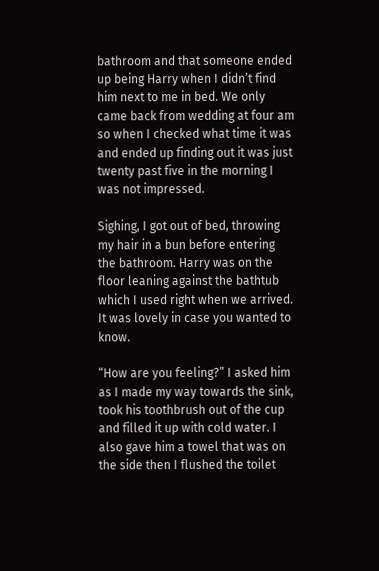bathroom and that someone ended up being Harry when I didn’t find him next to me in bed. We only came back from wedding at four am so when I checked what time it was and ended up finding out it was just twenty past five in the morning I was not impressed.

Sighing, I got out of bed, throwing my hair in a bun before entering the bathroom. Harry was on the floor leaning against the bathtub which I used right when we arrived. It was lovely in case you wanted to know.

“How are you feeling?” I asked him as I made my way towards the sink, took his toothbrush out of the cup and filled it up with cold water. I also gave him a towel that was on the side then I flushed the toilet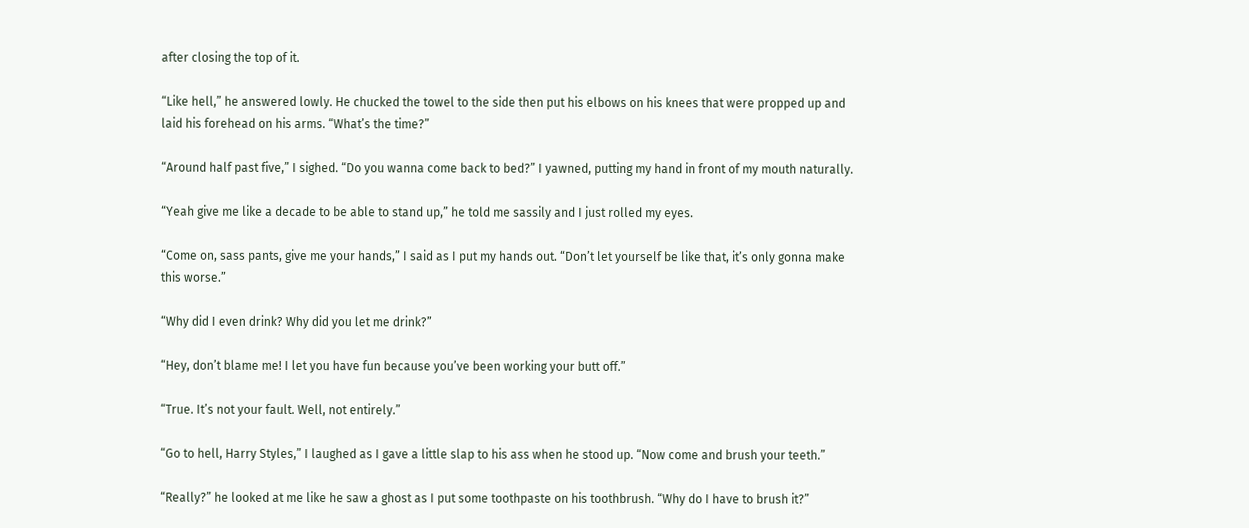after closing the top of it.

“Like hell,” he answered lowly. He chucked the towel to the side then put his elbows on his knees that were propped up and laid his forehead on his arms. “What’s the time?”

“Around half past five,” I sighed. “Do you wanna come back to bed?” I yawned, putting my hand in front of my mouth naturally.

“Yeah give me like a decade to be able to stand up,” he told me sassily and I just rolled my eyes.

“Come on, sass pants, give me your hands,” I said as I put my hands out. “Don’t let yourself be like that, it’s only gonna make this worse.”

“Why did I even drink? Why did you let me drink?”

“Hey, don’t blame me! I let you have fun because you’ve been working your butt off.”

“True. It’s not your fault. Well, not entirely.”

“Go to hell, Harry Styles,” I laughed as I gave a little slap to his ass when he stood up. “Now come and brush your teeth.”

“Really?” he looked at me like he saw a ghost as I put some toothpaste on his toothbrush. “Why do I have to brush it?”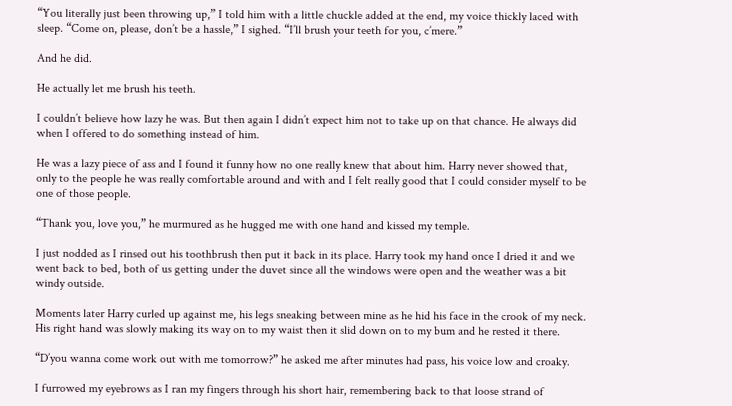“You literally just been throwing up,” I told him with a little chuckle added at the end, my voice thickly laced with sleep. “Come on, please, don’t be a hassle,” I sighed. “I’ll brush your teeth for you, c’mere.”

And he did.

He actually let me brush his teeth.

I couldn’t believe how lazy he was. But then again I didn’t expect him not to take up on that chance. He always did when I offered to do something instead of him.

He was a lazy piece of ass and I found it funny how no one really knew that about him. Harry never showed that, only to the people he was really comfortable around and with and I felt really good that I could consider myself to be one of those people.

“Thank you, love you,” he murmured as he hugged me with one hand and kissed my temple.

I just nodded as I rinsed out his toothbrush then put it back in its place. Harry took my hand once I dried it and we went back to bed, both of us getting under the duvet since all the windows were open and the weather was a bit windy outside.

Moments later Harry curled up against me, his legs sneaking between mine as he hid his face in the crook of my neck. His right hand was slowly making its way on to my waist then it slid down on to my bum and he rested it there.

“D’you wanna come work out with me tomorrow?” he asked me after minutes had pass, his voice low and croaky.

I furrowed my eyebrows as I ran my fingers through his short hair, remembering back to that loose strand of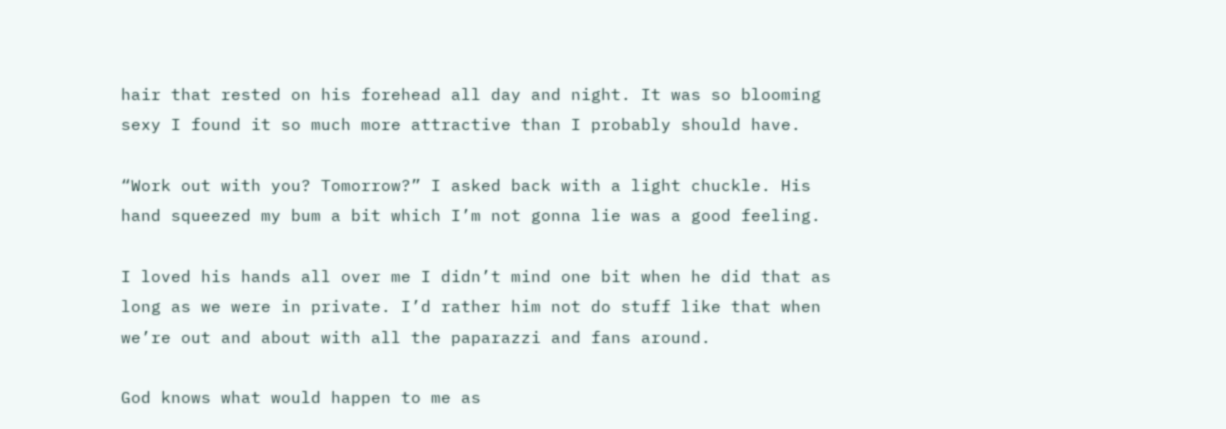hair that rested on his forehead all day and night. It was so blooming sexy I found it so much more attractive than I probably should have.

“Work out with you? Tomorrow?” I asked back with a light chuckle. His hand squeezed my bum a bit which I’m not gonna lie was a good feeling.

I loved his hands all over me I didn’t mind one bit when he did that as long as we were in private. I’d rather him not do stuff like that when we’re out and about with all the paparazzi and fans around.

God knows what would happen to me as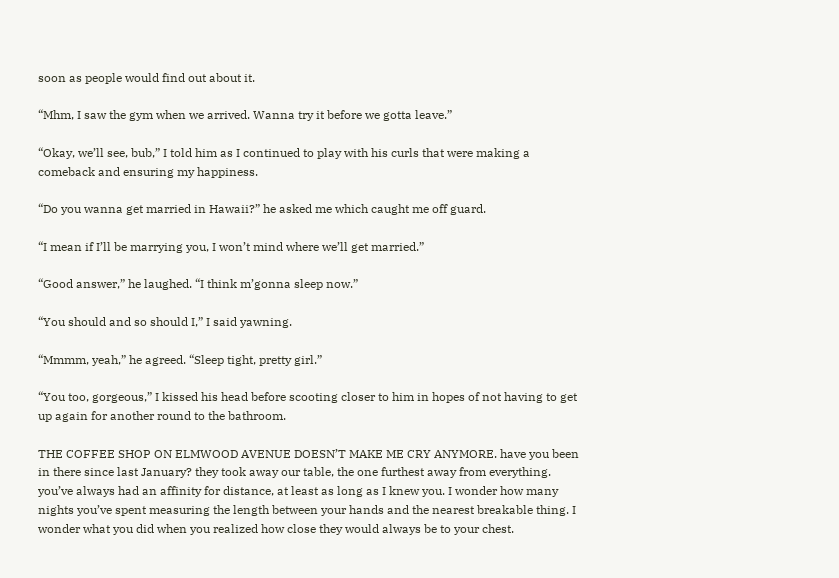soon as people would find out about it.

“Mhm, I saw the gym when we arrived. Wanna try it before we gotta leave.”

“Okay, we’ll see, bub,” I told him as I continued to play with his curls that were making a comeback and ensuring my happiness.

“Do you wanna get married in Hawaii?” he asked me which caught me off guard.

“I mean if I’ll be marrying you, I won’t mind where we’ll get married.”

“Good answer,” he laughed. “I think m’gonna sleep now.”

“You should and so should I,” I said yawning.

“Mmmm, yeah,” he agreed. “Sleep tight, pretty girl.”

“You too, gorgeous,” I kissed his head before scooting closer to him in hopes of not having to get up again for another round to the bathroom.

THE COFFEE SHOP ON ELMWOOD AVENUE DOESN’T MAKE ME CRY ANYMORE. have you been in there since last January? they took away our table, the one furthest away from everything. you’ve always had an affinity for distance, at least as long as I knew you. I wonder how many nights you’ve spent measuring the length between your hands and the nearest breakable thing. I wonder what you did when you realized how close they would always be to your chest.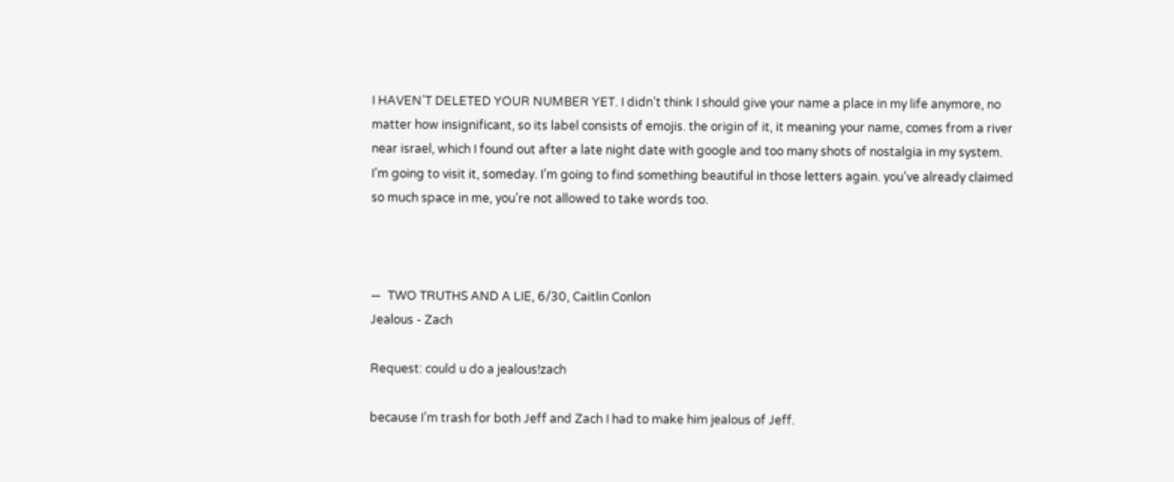I HAVEN’T DELETED YOUR NUMBER YET. I didn’t think I should give your name a place in my life anymore, no matter how insignificant, so its label consists of emojis. the origin of it, it meaning your name, comes from a river near israel, which I found out after a late night date with google and too many shots of nostalgia in my system. I’m going to visit it, someday. I’m going to find something beautiful in those letters again. you’ve already claimed so much space in me, you’re not allowed to take words too.



—  TWO TRUTHS AND A LIE, 6/30, Caitlin Conlon
Jealous - Zach

Request: could u do a jealous!zach

because I’m trash for both Jeff and Zach I had to make him jealous of Jeff.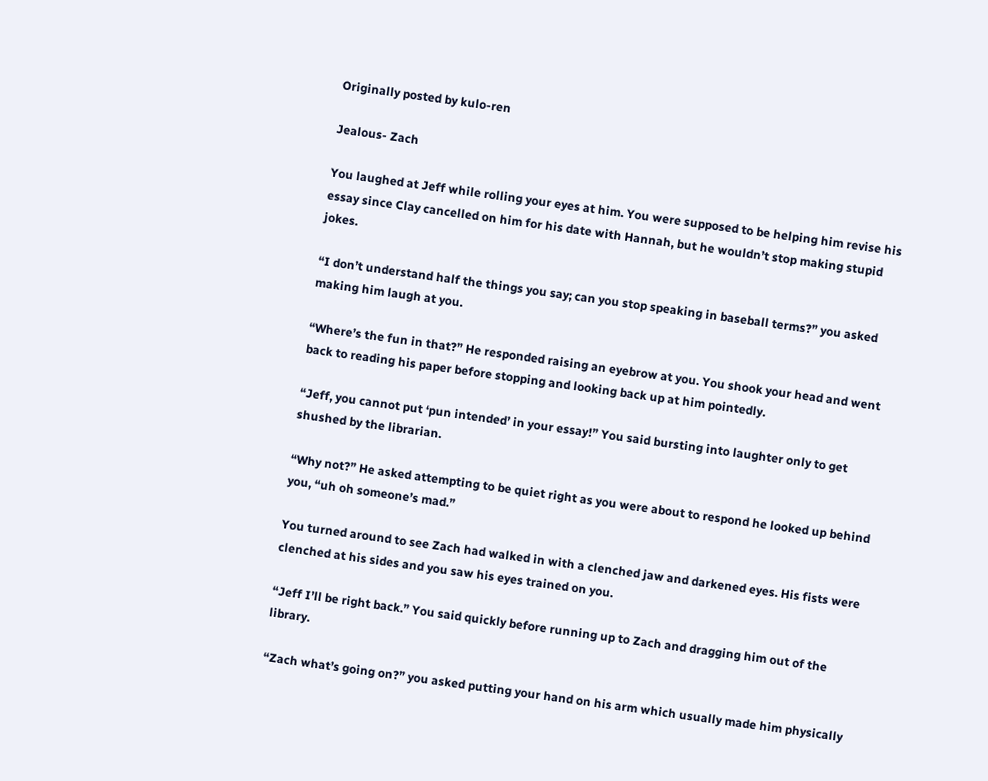Originally posted by kulo-ren

Jealous- Zach

You laughed at Jeff while rolling your eyes at him. You were supposed to be helping him revise his essay since Clay cancelled on him for his date with Hannah, but he wouldn’t stop making stupid jokes.

“I don’t understand half the things you say; can you stop speaking in baseball terms?” you asked making him laugh at you.

“Where’s the fun in that?” He responded raising an eyebrow at you. You shook your head and went back to reading his paper before stopping and looking back up at him pointedly.

“Jeff, you cannot put ‘pun intended’ in your essay!” You said bursting into laughter only to get shushed by the librarian.

“Why not?” He asked attempting to be quiet right as you were about to respond he looked up behind you, “uh oh someone’s mad.”

You turned around to see Zach had walked in with a clenched jaw and darkened eyes. His fists were clenched at his sides and you saw his eyes trained on you.

“Jeff I’ll be right back.” You said quickly before running up to Zach and dragging him out of the library.

“Zach what’s going on?” you asked putting your hand on his arm which usually made him physically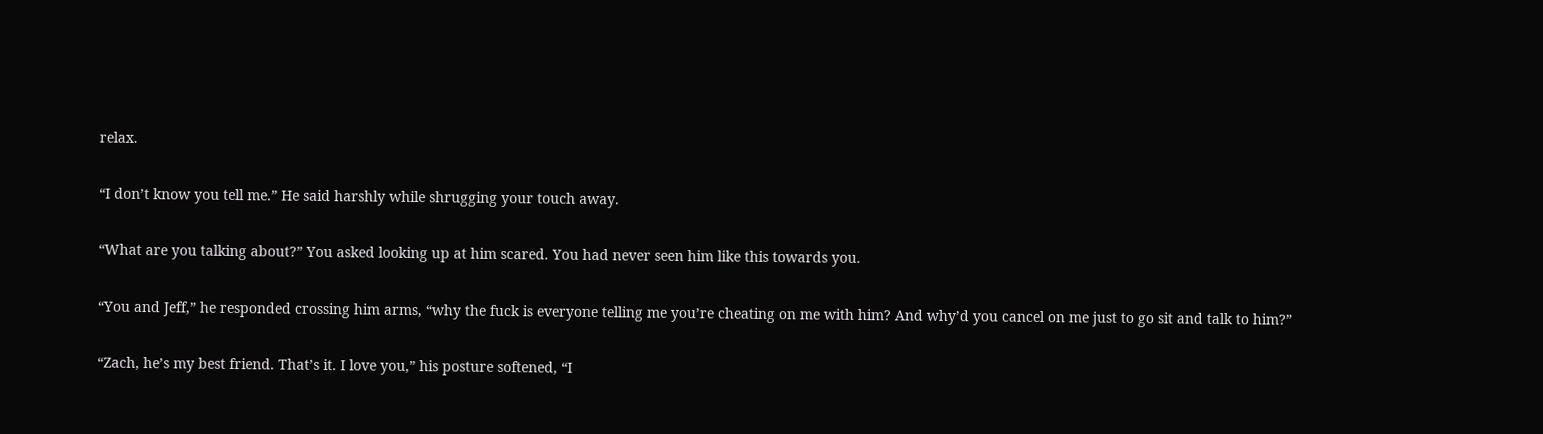relax.

“I don’t know you tell me.” He said harshly while shrugging your touch away.

“What are you talking about?” You asked looking up at him scared. You had never seen him like this towards you.

“You and Jeff,” he responded crossing him arms, “why the fuck is everyone telling me you’re cheating on me with him? And why’d you cancel on me just to go sit and talk to him?”

“Zach, he’s my best friend. That’s it. I love you,” his posture softened, “I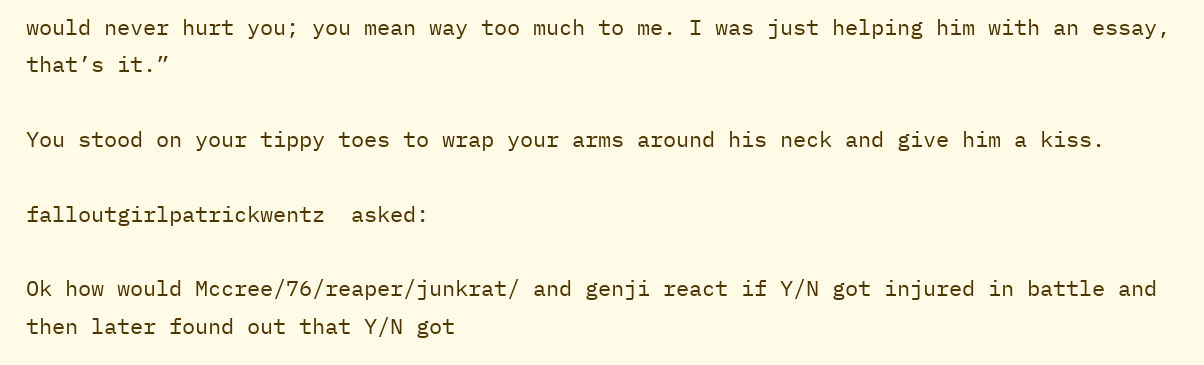would never hurt you; you mean way too much to me. I was just helping him with an essay, that’s it.”

You stood on your tippy toes to wrap your arms around his neck and give him a kiss.

falloutgirlpatrickwentz  asked:

Ok how would Mccree/76/reaper/junkrat/ and genji react if Y/N got injured in battle and then later found out that Y/N got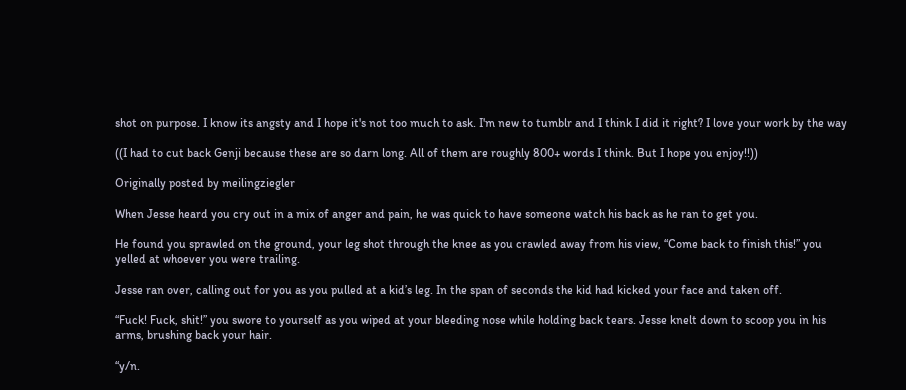shot on purpose. I know its angsty and I hope it's not too much to ask. I'm new to tumblr and I think I did it right? I love your work by the way

((I had to cut back Genji because these are so darn long. All of them are roughly 800+ words I think. But I hope you enjoy!!))

Originally posted by meilingziegler

When Jesse heard you cry out in a mix of anger and pain, he was quick to have someone watch his back as he ran to get you.

He found you sprawled on the ground, your leg shot through the knee as you crawled away from his view, “Come back to finish this!” you yelled at whoever you were trailing.

Jesse ran over, calling out for you as you pulled at a kid’s leg. In the span of seconds the kid had kicked your face and taken off.

“Fuck! Fuck, shit!” you swore to yourself as you wiped at your bleeding nose while holding back tears. Jesse knelt down to scoop you in his arms, brushing back your hair.

“y/n.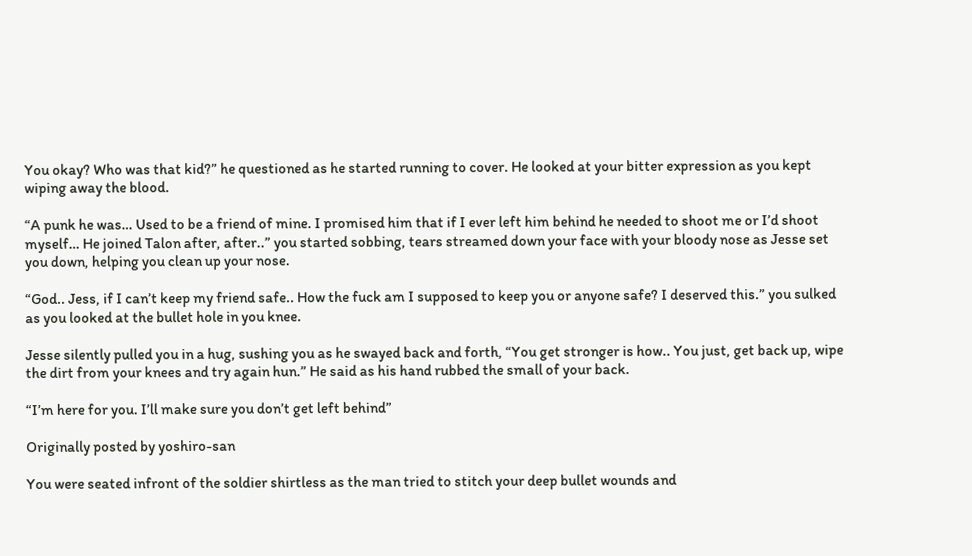You okay? Who was that kid?” he questioned as he started running to cover. He looked at your bitter expression as you kept wiping away the blood.

“A punk he was… Used to be a friend of mine. I promised him that if I ever left him behind he needed to shoot me or I’d shoot myself… He joined Talon after, after..” you started sobbing, tears streamed down your face with your bloody nose as Jesse set you down, helping you clean up your nose.

“God.. Jess, if I can’t keep my friend safe.. How the fuck am I supposed to keep you or anyone safe? I deserved this.” you sulked as you looked at the bullet hole in you knee.

Jesse silently pulled you in a hug, sushing you as he swayed back and forth, “You get stronger is how.. You just, get back up, wipe the dirt from your knees and try again hun.” He said as his hand rubbed the small of your back.

“I’m here for you. I’ll make sure you don’t get left behind”

Originally posted by yoshiro-san

You were seated infront of the soldier shirtless as the man tried to stitch your deep bullet wounds and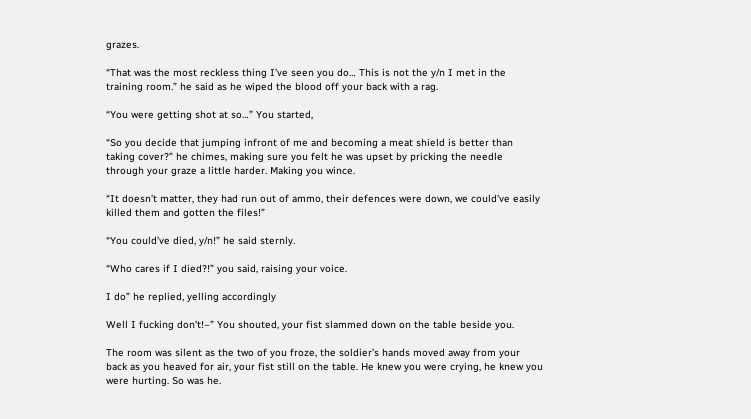grazes.

“That was the most reckless thing I’ve seen you do… This is not the y/n I met in the training room.” he said as he wiped the blood off your back with a rag.

“You were getting shot at so…” You started,

“So you decide that jumping infront of me and becoming a meat shield is better than taking cover?” he chimes, making sure you felt he was upset by pricking the needle through your graze a little harder. Making you wince.

“It doesn’t matter, they had run out of ammo, their defences were down, we could’ve easily killed them and gotten the files!”

“You could’ve died, y/n!” he said sternly.

“Who cares if I died?!” you said, raising your voice.

I do” he replied, yelling accordingly

Well I fucking don’t!–” You shouted, your fist slammed down on the table beside you.

The room was silent as the two of you froze, the soldier’s hands moved away from your back as you heaved for air, your fist still on the table. He knew you were crying, he knew you were hurting. So was he.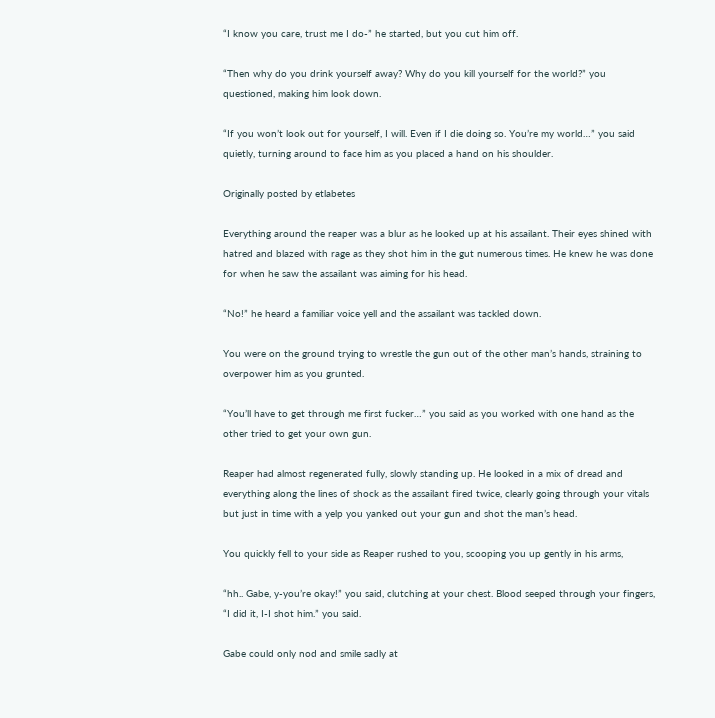“I know you care, trust me I do-” he started, but you cut him off.

“Then why do you drink yourself away? Why do you kill yourself for the world?” you questioned, making him look down.

“If you won’t look out for yourself, I will. Even if I die doing so. You’re my world…” you said quietly, turning around to face him as you placed a hand on his shoulder.

Originally posted by etlabetes

Everything around the reaper was a blur as he looked up at his assailant. Their eyes shined with hatred and blazed with rage as they shot him in the gut numerous times. He knew he was done for when he saw the assailant was aiming for his head.

“No!” he heard a familiar voice yell and the assailant was tackled down.

You were on the ground trying to wrestle the gun out of the other man’s hands, straining to overpower him as you grunted.

“You’ll have to get through me first fucker…” you said as you worked with one hand as the other tried to get your own gun.

Reaper had almost regenerated fully, slowly standing up. He looked in a mix of dread and everything along the lines of shock as the assailant fired twice, clearly going through your vitals but just in time with a yelp you yanked out your gun and shot the man’s head.

You quickly fell to your side as Reaper rushed to you, scooping you up gently in his arms,

“hh.. Gabe, y-you’re okay!” you said, clutching at your chest. Blood seeped through your fingers, “I did it, I-I shot him.” you said.

Gabe could only nod and smile sadly at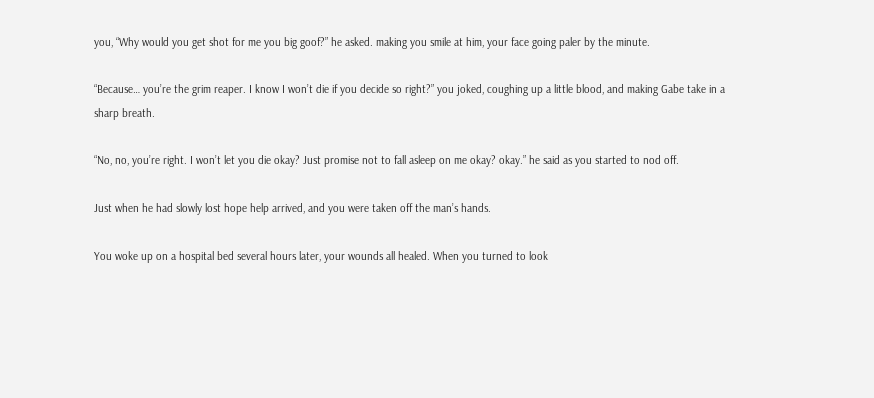you, “Why would you get shot for me you big goof?” he asked. making you smile at him, your face going paler by the minute.

“Because… you’re the grim reaper. I know I won’t die if you decide so right?” you joked, coughing up a little blood, and making Gabe take in a sharp breath.

“No, no, you’re right. I won’t let you die okay? Just promise not to fall asleep on me okay? okay.” he said as you started to nod off.

Just when he had slowly lost hope help arrived, and you were taken off the man’s hands.

You woke up on a hospital bed several hours later, your wounds all healed. When you turned to look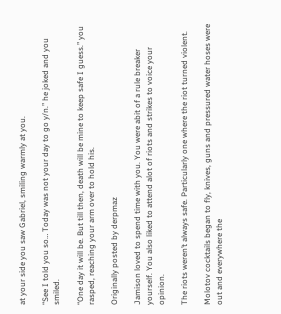at your side you saw Gabriel, smiling warmly at you.

“See I told you so… Today was not your day to go y/n.” he joked and you smiled.

“One day it will be. But till then, death will be mine to keep safe I guess.” you rasped, reaching your arm over to hold his.

Originally posted by derpmaz

Jamison loved to spend time with you. You were abit of a rule breaker yourself. You also liked to attend alot of riots and strikes to voice your opinion.

The riots weren’t always safe. Particularly one where the riot turned violent.

Molotov cocktails began to fly, knives, guns and pressured water hoses were out and everywhere the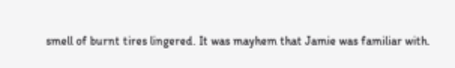smell of burnt tires lingered. It was mayhem that Jamie was familiar with.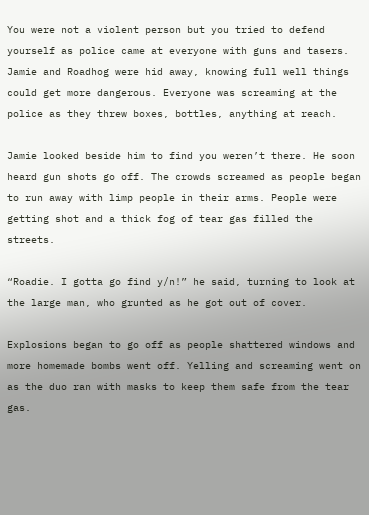You were not a violent person but you tried to defend yourself as police came at everyone with guns and tasers. Jamie and Roadhog were hid away, knowing full well things could get more dangerous. Everyone was screaming at the police as they threw boxes, bottles, anything at reach.

Jamie looked beside him to find you weren’t there. He soon heard gun shots go off. The crowds screamed as people began to run away with limp people in their arms. People were getting shot and a thick fog of tear gas filled the streets.

“Roadie. I gotta go find y/n!” he said, turning to look at the large man, who grunted as he got out of cover.

Explosions began to go off as people shattered windows and more homemade bombs went off. Yelling and screaming went on as the duo ran with masks to keep them safe from the tear gas.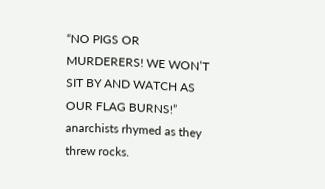“NO PIGS OR MURDERERS! WE WON’T SIT BY AND WATCH AS OUR FLAG BURNS!” anarchists rhymed as they threw rocks.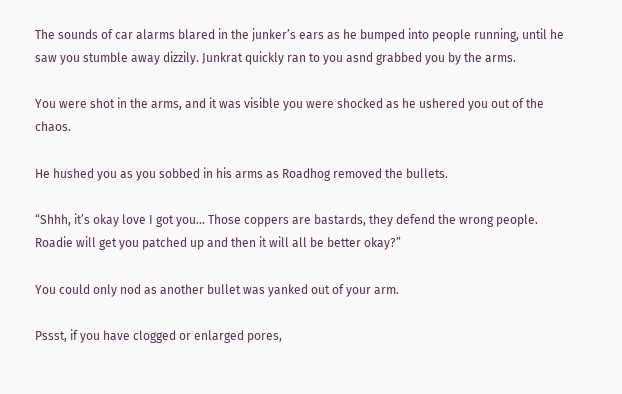The sounds of car alarms blared in the junker’s ears as he bumped into people running, until he saw you stumble away dizzily. Junkrat quickly ran to you asnd grabbed you by the arms.

You were shot in the arms, and it was visible you were shocked as he ushered you out of the chaos.

He hushed you as you sobbed in his arms as Roadhog removed the bullets.

“Shhh, it’s okay love I got you… Those coppers are bastards, they defend the wrong people. Roadie will get you patched up and then it will all be better okay?”

You could only nod as another bullet was yanked out of your arm.

Pssst, if you have clogged or enlarged pores,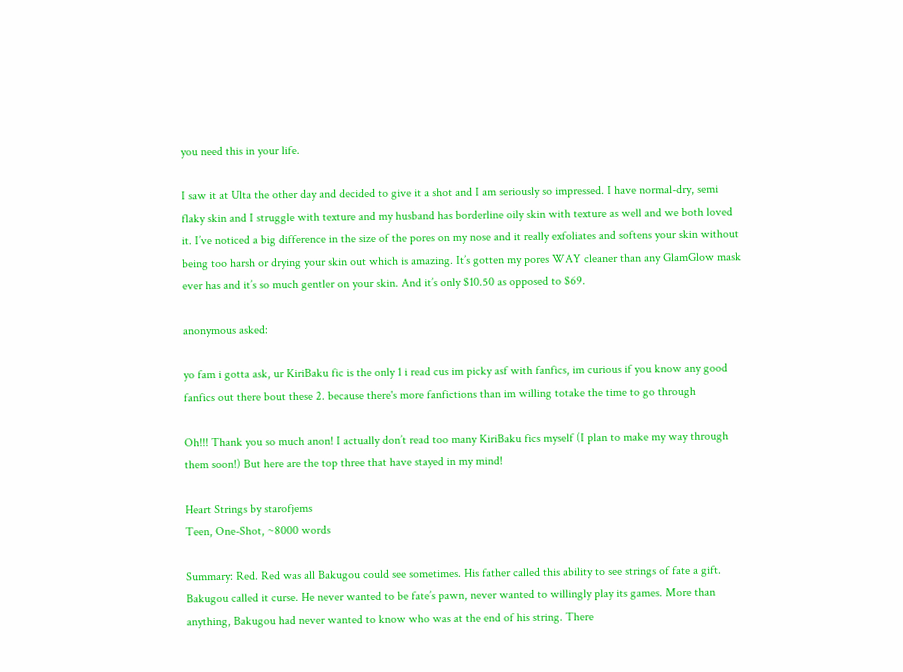you need this in your life.

I saw it at Ulta the other day and decided to give it a shot and I am seriously so impressed. I have normal-dry, semi flaky skin and I struggle with texture and my husband has borderline oily skin with texture as well and we both loved it. I’ve noticed a big difference in the size of the pores on my nose and it really exfoliates and softens your skin without being too harsh or drying your skin out which is amazing. It’s gotten my pores WAY cleaner than any GlamGlow mask ever has and it’s so much gentler on your skin. And it’s only $10.50 as opposed to $69.

anonymous asked:

yo fam i gotta ask, ur KiriBaku fic is the only 1 i read cus im picky asf with fanfics, im curious if you know any good fanfics out there bout these 2. because there's more fanfictions than im willing totake the time to go through

Oh!!! Thank you so much anon! I actually don’t read too many KiriBaku fics myself (I plan to make my way through them soon!) But here are the top three that have stayed in my mind!

Heart Strings by starofjems
Teen, One-Shot, ~8000 words

Summary: Red. Red was all Bakugou could see sometimes. His father called this ability to see strings of fate a gift. Bakugou called it curse. He never wanted to be fate’s pawn, never wanted to willingly play its games. More than anything, Bakugou had never wanted to know who was at the end of his string. There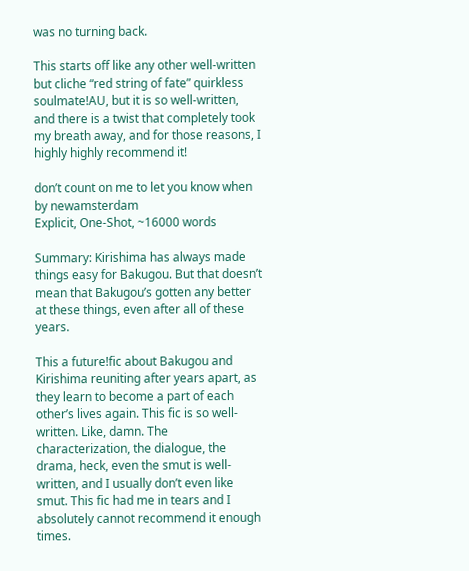was no turning back.

This starts off like any other well-written but cliche “red string of fate” quirkless soulmate!AU, but it is so well-written, and there is a twist that completely took my breath away, and for those reasons, I highly highly recommend it!

don’t count on me to let you know when by newamsterdam
Explicit, One-Shot, ~16000 words

Summary: Kirishima has always made things easy for Bakugou. But that doesn’t mean that Bakugou’s gotten any better at these things, even after all of these years.

This a future!fic about Bakugou and Kirishima reuniting after years apart, as they learn to become a part of each other’s lives again. This fic is so well-written. Like, damn. The characterization, the dialogue, the drama, heck, even the smut is well-written, and I usually don’t even like smut. This fic had me in tears and I absolutely cannot recommend it enough times.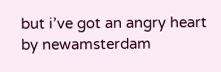but i’ve got an angry heart by newamsterdam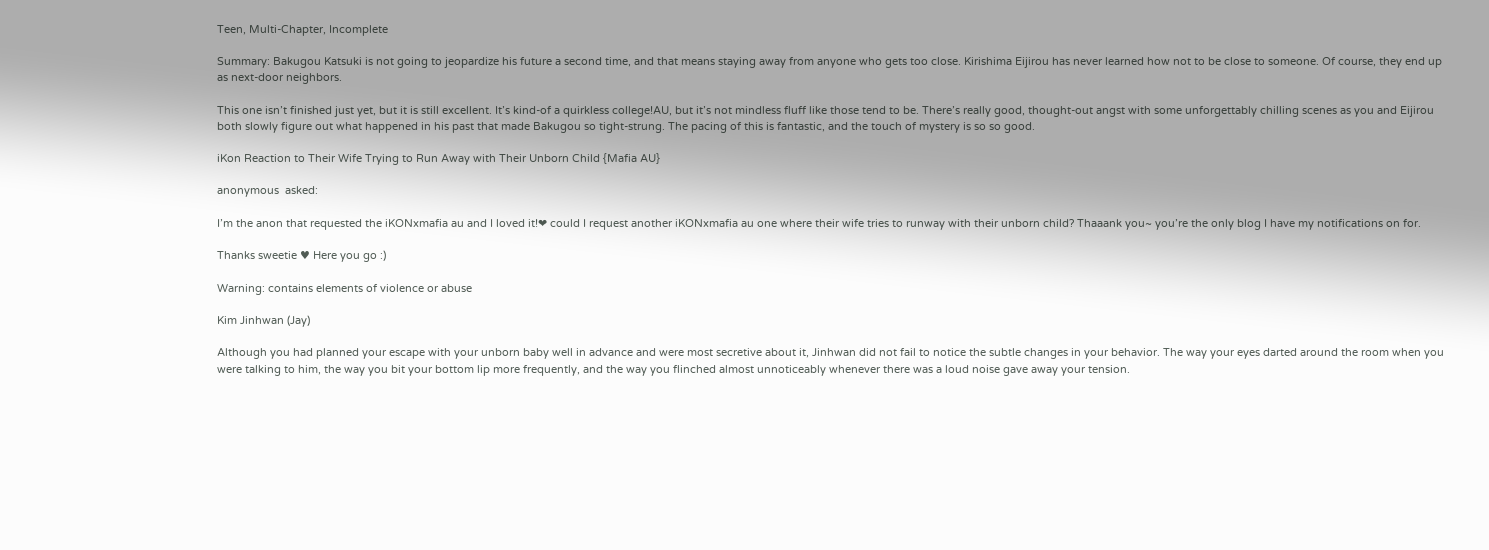Teen, Multi-Chapter, Incomplete

Summary: Bakugou Katsuki is not going to jeopardize his future a second time, and that means staying away from anyone who gets too close. Kirishima Eijirou has never learned how not to be close to someone. Of course, they end up as next-door neighbors.

This one isn’t finished just yet, but it is still excellent. It’s kind-of a quirkless college!AU, but it’s not mindless fluff like those tend to be. There’s really good, thought-out angst with some unforgettably chilling scenes as you and Eijirou both slowly figure out what happened in his past that made Bakugou so tight-strung. The pacing of this is fantastic, and the touch of mystery is so so good.

iKon Reaction to Their Wife Trying to Run Away with Their Unborn Child {Mafia AU}

anonymous  asked:

I’m the anon that requested the iKONxmafia au and I loved it!❤ could I request another iKONxmafia au one where their wife tries to runway with their unborn child? Thaaank you~ you’re the only blog I have my notifications on for.

Thanks sweetie ♥ Here you go :)

Warning: contains elements of violence or abuse

Kim Jinhwan (Jay)

Although you had planned your escape with your unborn baby well in advance and were most secretive about it, Jinhwan did not fail to notice the subtle changes in your behavior. The way your eyes darted around the room when you were talking to him, the way you bit your bottom lip more frequently, and the way you flinched almost unnoticeably whenever there was a loud noise gave away your tension.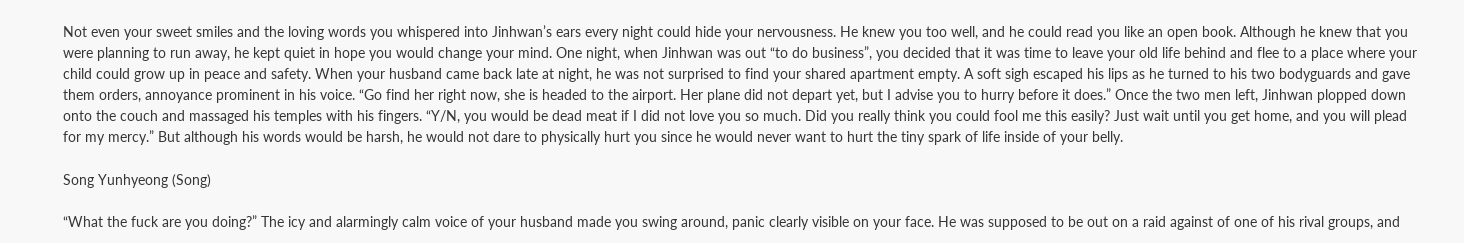Not even your sweet smiles and the loving words you whispered into Jinhwan’s ears every night could hide your nervousness. He knew you too well, and he could read you like an open book. Although he knew that you were planning to run away, he kept quiet in hope you would change your mind. One night, when Jinhwan was out “to do business”, you decided that it was time to leave your old life behind and flee to a place where your child could grow up in peace and safety. When your husband came back late at night, he was not surprised to find your shared apartment empty. A soft sigh escaped his lips as he turned to his two bodyguards and gave them orders, annoyance prominent in his voice. “Go find her right now, she is headed to the airport. Her plane did not depart yet, but I advise you to hurry before it does.” Once the two men left, Jinhwan plopped down onto the couch and massaged his temples with his fingers. “Y/N, you would be dead meat if I did not love you so much. Did you really think you could fool me this easily? Just wait until you get home, and you will plead for my mercy.” But although his words would be harsh, he would not dare to physically hurt you since he would never want to hurt the tiny spark of life inside of your belly.

Song Yunhyeong (Song)

“What the fuck are you doing?” The icy and alarmingly calm voice of your husband made you swing around, panic clearly visible on your face. He was supposed to be out on a raid against of one of his rival groups, and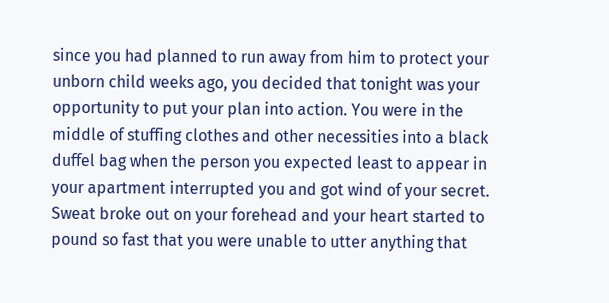since you had planned to run away from him to protect your unborn child weeks ago, you decided that tonight was your opportunity to put your plan into action. You were in the middle of stuffing clothes and other necessities into a black duffel bag when the person you expected least to appear in your apartment interrupted you and got wind of your secret. Sweat broke out on your forehead and your heart started to pound so fast that you were unable to utter anything that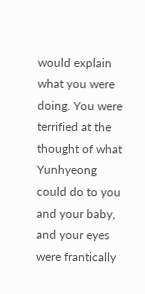would explain what you were doing. You were terrified at the thought of what Yunhyeong could do to you and your baby, and your eyes were frantically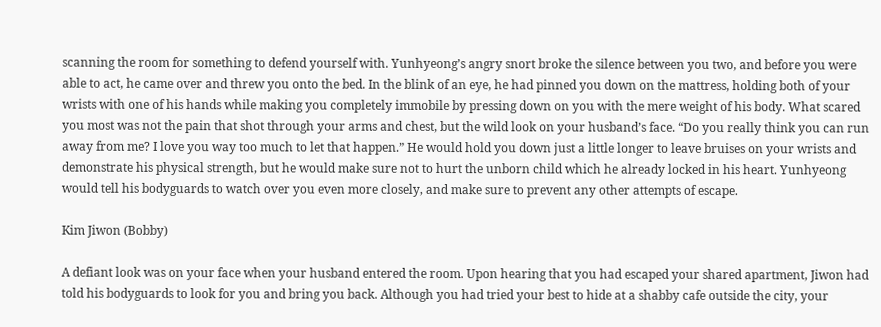scanning the room for something to defend yourself with. Yunhyeong’s angry snort broke the silence between you two, and before you were able to act, he came over and threw you onto the bed. In the blink of an eye, he had pinned you down on the mattress, holding both of your wrists with one of his hands while making you completely immobile by pressing down on you with the mere weight of his body. What scared you most was not the pain that shot through your arms and chest, but the wild look on your husband’s face. “Do you really think you can run away from me? I love you way too much to let that happen.” He would hold you down just a little longer to leave bruises on your wrists and demonstrate his physical strength, but he would make sure not to hurt the unborn child which he already locked in his heart. Yunhyeong would tell his bodyguards to watch over you even more closely, and make sure to prevent any other attempts of escape.

Kim Jiwon (Bobby)

A defiant look was on your face when your husband entered the room. Upon hearing that you had escaped your shared apartment, Jiwon had told his bodyguards to look for you and bring you back. Although you had tried your best to hide at a shabby cafe outside the city, your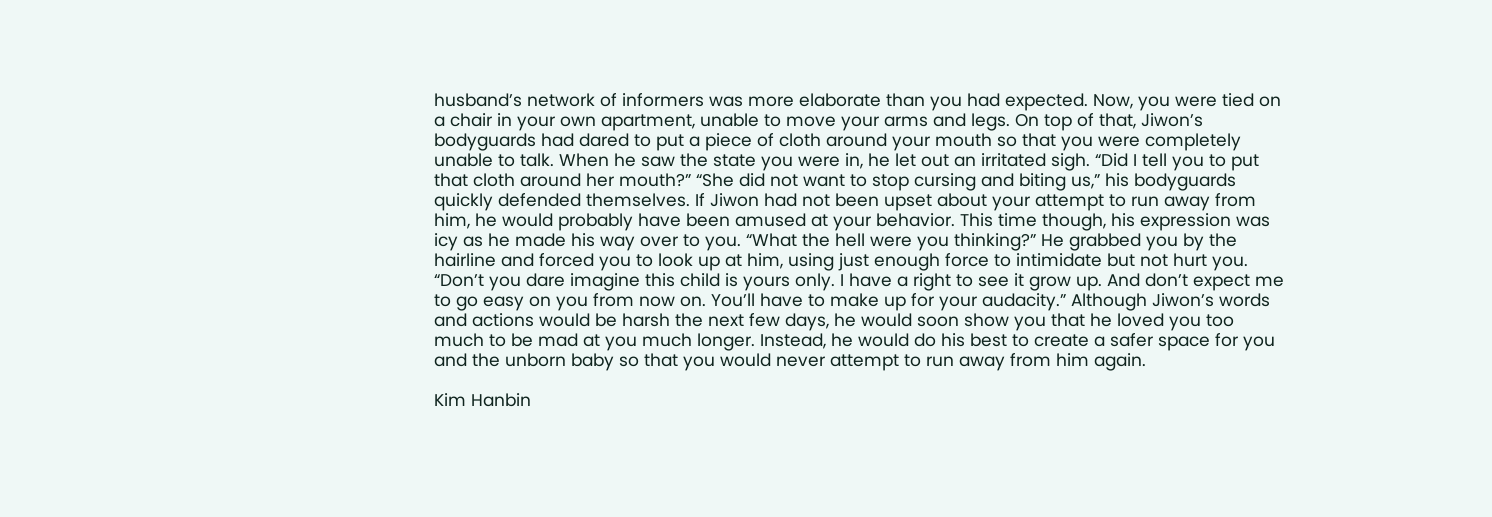husband’s network of informers was more elaborate than you had expected. Now, you were tied on a chair in your own apartment, unable to move your arms and legs. On top of that, Jiwon’s bodyguards had dared to put a piece of cloth around your mouth so that you were completely unable to talk. When he saw the state you were in, he let out an irritated sigh. “Did I tell you to put that cloth around her mouth?” “She did not want to stop cursing and biting us,” his bodyguards quickly defended themselves. If Jiwon had not been upset about your attempt to run away from him, he would probably have been amused at your behavior. This time though, his expression was icy as he made his way over to you. “What the hell were you thinking?” He grabbed you by the hairline and forced you to look up at him, using just enough force to intimidate but not hurt you. “Don’t you dare imagine this child is yours only. I have a right to see it grow up. And don’t expect me to go easy on you from now on. You’ll have to make up for your audacity.” Although Jiwon’s words and actions would be harsh the next few days, he would soon show you that he loved you too much to be mad at you much longer. Instead, he would do his best to create a safer space for you and the unborn baby so that you would never attempt to run away from him again.

Kim Hanbin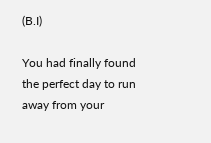(B.I)

You had finally found the perfect day to run away from your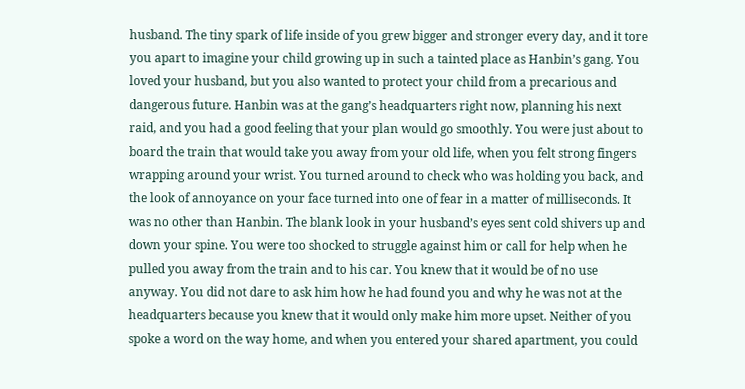husband. The tiny spark of life inside of you grew bigger and stronger every day, and it tore you apart to imagine your child growing up in such a tainted place as Hanbin’s gang. You loved your husband, but you also wanted to protect your child from a precarious and dangerous future. Hanbin was at the gang’s headquarters right now, planning his next raid, and you had a good feeling that your plan would go smoothly. You were just about to board the train that would take you away from your old life, when you felt strong fingers wrapping around your wrist. You turned around to check who was holding you back, and the look of annoyance on your face turned into one of fear in a matter of milliseconds. It was no other than Hanbin. The blank look in your husband’s eyes sent cold shivers up and down your spine. You were too shocked to struggle against him or call for help when he pulled you away from the train and to his car. You knew that it would be of no use anyway. You did not dare to ask him how he had found you and why he was not at the headquarters because you knew that it would only make him more upset. Neither of you spoke a word on the way home, and when you entered your shared apartment, you could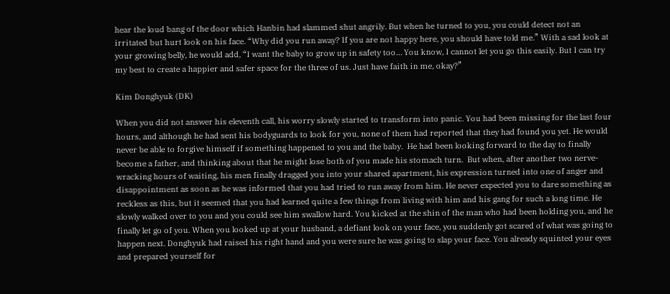hear the loud bang of the door which Hanbin had slammed shut angrily. But when he turned to you, you could detect not an irritated but hurt look on his face. “Why did you run away? If you are not happy here, you should have told me.” With a sad look at your growing belly, he would add, “I want the baby to grow up in safety too… You know, I cannot let you go this easily. But I can try my best to create a happier and safer space for the three of us. Just have faith in me, okay?”

Kim Donghyuk (DK)

When you did not answer his eleventh call, his worry slowly started to transform into panic. You had been missing for the last four hours, and although he had sent his bodyguards to look for you, none of them had reported that they had found you yet. He would never be able to forgive himself if something happened to you and the baby.  He had been looking forward to the day to finally become a father, and thinking about that he might lose both of you made his stomach turn.  But when, after another two nerve-wracking hours of waiting, his men finally dragged you into your shared apartment, his expression turned into one of anger and disappointment as soon as he was informed that you had tried to run away from him. He never expected you to dare something as reckless as this, but it seemed that you had learned quite a few things from living with him and his gang for such a long time. He slowly walked over to you and you could see him swallow hard. You kicked at the shin of the man who had been holding you, and he finally let go of you. When you looked up at your husband, a defiant look on your face, you suddenly got scared of what was going to happen next. Donghyuk had raised his right hand and you were sure he was going to slap your face. You already squinted your eyes and prepared yourself for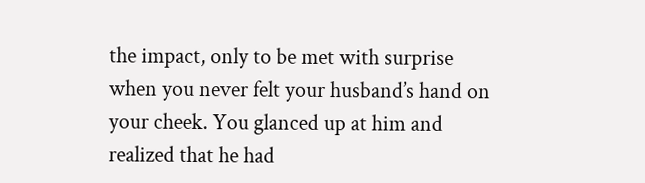the impact, only to be met with surprise when you never felt your husband’s hand on your cheek. You glanced up at him and realized that he had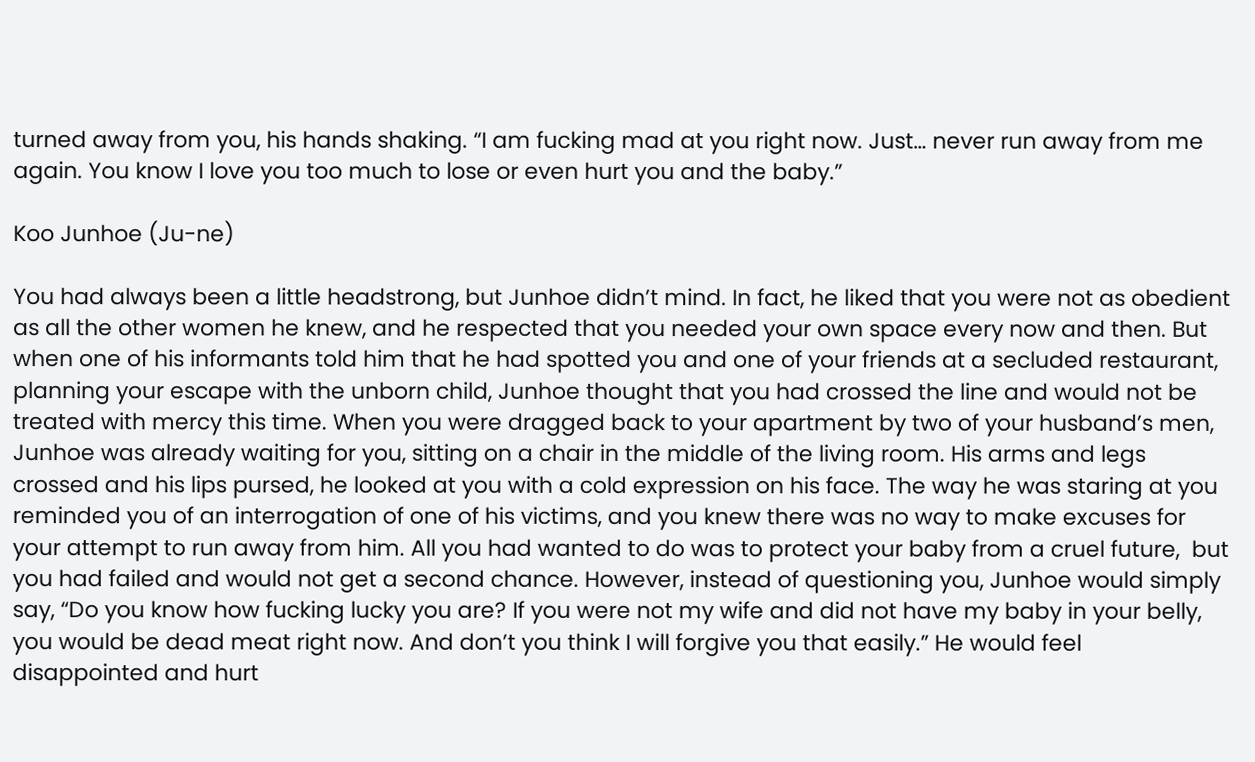turned away from you, his hands shaking. “I am fucking mad at you right now. Just… never run away from me again. You know I love you too much to lose or even hurt you and the baby.”

Koo Junhoe (Ju-ne)

You had always been a little headstrong, but Junhoe didn’t mind. In fact, he liked that you were not as obedient as all the other women he knew, and he respected that you needed your own space every now and then. But when one of his informants told him that he had spotted you and one of your friends at a secluded restaurant, planning your escape with the unborn child, Junhoe thought that you had crossed the line and would not be treated with mercy this time. When you were dragged back to your apartment by two of your husband’s men, Junhoe was already waiting for you, sitting on a chair in the middle of the living room. His arms and legs crossed and his lips pursed, he looked at you with a cold expression on his face. The way he was staring at you reminded you of an interrogation of one of his victims, and you knew there was no way to make excuses for your attempt to run away from him. All you had wanted to do was to protect your baby from a cruel future,  but you had failed and would not get a second chance. However, instead of questioning you, Junhoe would simply say, “Do you know how fucking lucky you are? If you were not my wife and did not have my baby in your belly, you would be dead meat right now. And don’t you think I will forgive you that easily.” He would feel disappointed and hurt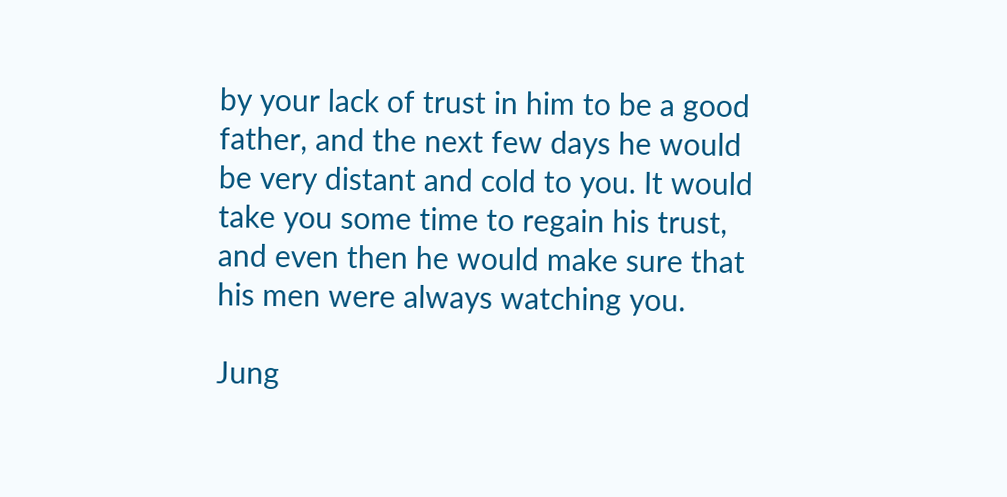by your lack of trust in him to be a good father, and the next few days he would be very distant and cold to you. It would take you some time to regain his trust, and even then he would make sure that his men were always watching you.

Jung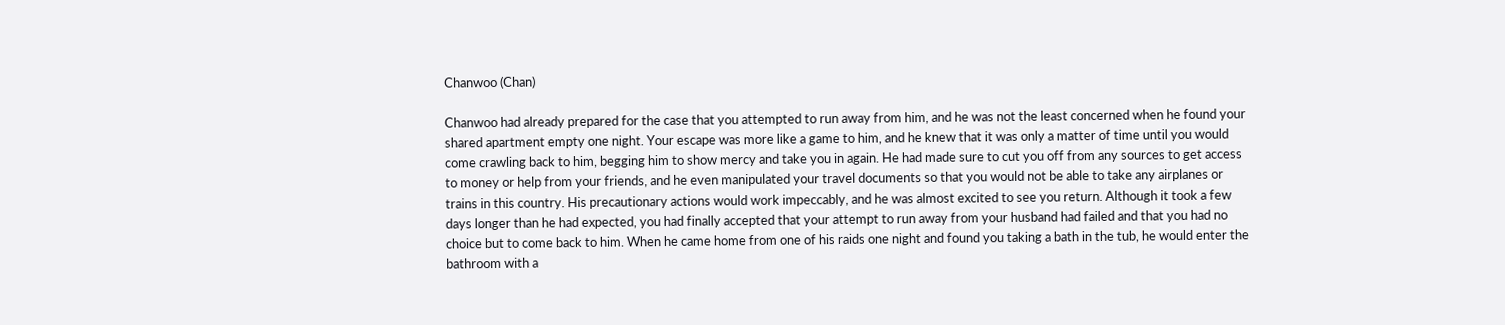Chanwoo (Chan)

Chanwoo had already prepared for the case that you attempted to run away from him, and he was not the least concerned when he found your shared apartment empty one night. Your escape was more like a game to him, and he knew that it was only a matter of time until you would come crawling back to him, begging him to show mercy and take you in again. He had made sure to cut you off from any sources to get access to money or help from your friends, and he even manipulated your travel documents so that you would not be able to take any airplanes or trains in this country. His precautionary actions would work impeccably, and he was almost excited to see you return. Although it took a few days longer than he had expected, you had finally accepted that your attempt to run away from your husband had failed and that you had no choice but to come back to him. When he came home from one of his raids one night and found you taking a bath in the tub, he would enter the bathroom with a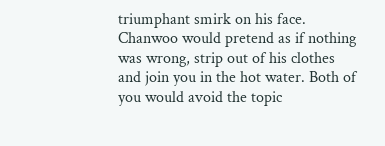triumphant smirk on his face. Chanwoo would pretend as if nothing was wrong, strip out of his clothes and join you in the hot water. Both of you would avoid the topic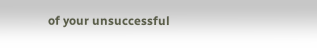of your unsuccessful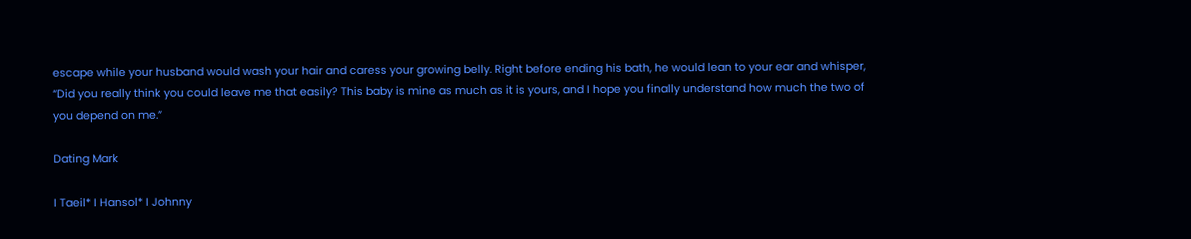escape while your husband would wash your hair and caress your growing belly. Right before ending his bath, he would lean to your ear and whisper, “Did you really think you could leave me that easily? This baby is mine as much as it is yours, and I hope you finally understand how much the two of you depend on me.”

Dating Mark

I Taeil* I Hansol* I Johnny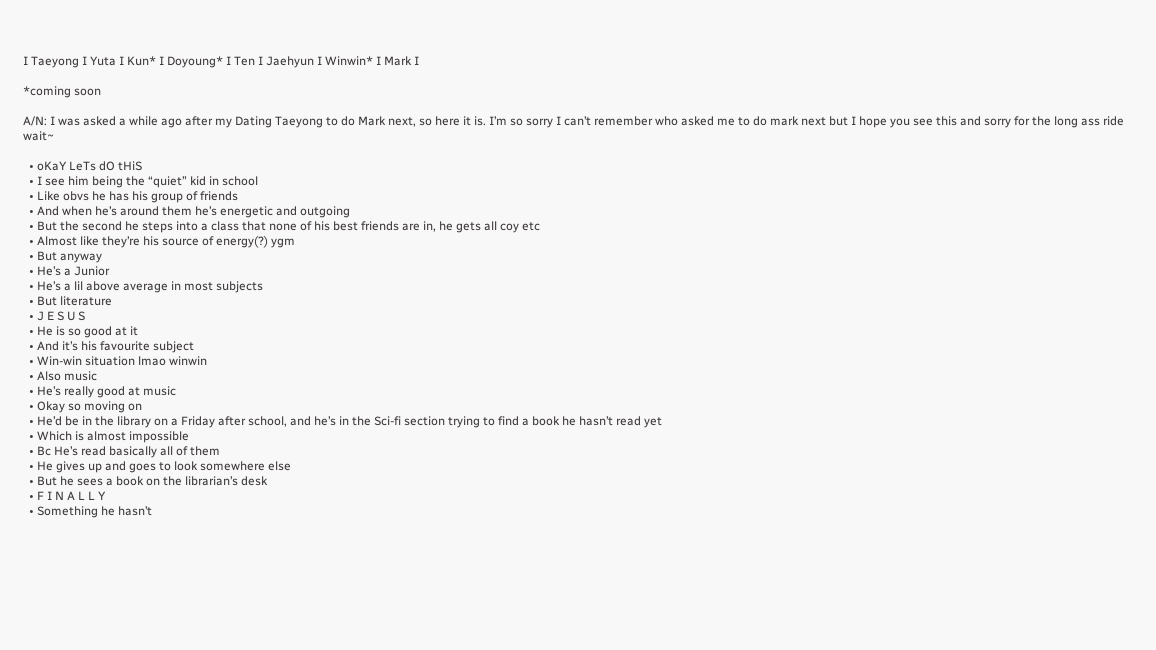I Taeyong I Yuta I Kun* I Doyoung* I Ten I Jaehyun I Winwin* I Mark I

*coming soon

A/N: I was asked a while ago after my Dating Taeyong to do Mark next, so here it is. I’m so sorry I can’t remember who asked me to do mark next but I hope you see this and sorry for the long ass ride wait~

  • oKaY LeTs dO tHiS
  • I see him being the “quiet” kid in school
  • Like obvs he has his group of friends
  • And when he’s around them he’s energetic and outgoing
  • But the second he steps into a class that none of his best friends are in, he gets all coy etc
  • Almost like they’re his source of energy(?) ygm
  • But anyway
  • He’s a Junior
  • He’s a lil above average in most subjects
  • But literature
  • J E S U S
  • He is so good at it
  • And it’s his favourite subject
  • Win-win situation lmao winwin
  • Also music
  • He’s really good at music
  • Okay so moving on
  • He’d be in the library on a Friday after school, and he’s in the Sci-fi section trying to find a book he hasn’t read yet
  • Which is almost impossible
  • Bc He’s read basically all of them
  • He gives up and goes to look somewhere else
  • But he sees a book on the librarian’s desk
  • F I N A L L Y
  • Something he hasn’t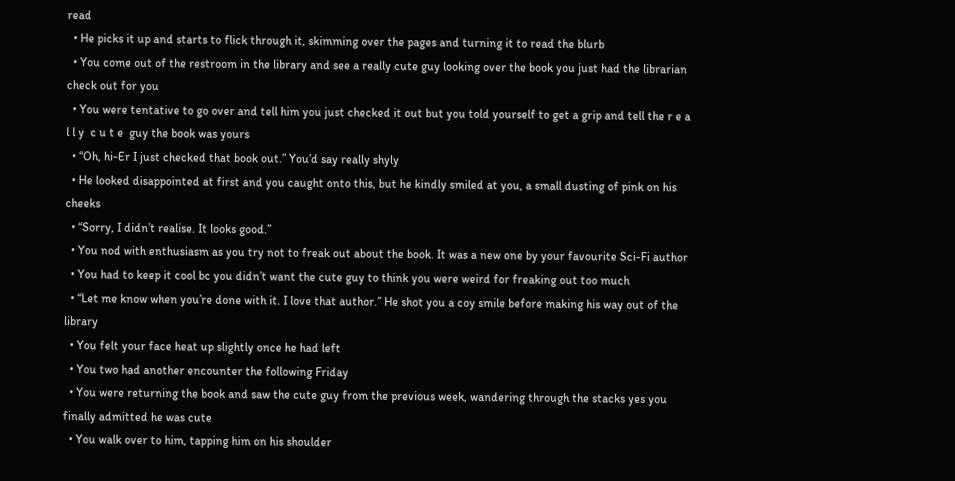read
  • He picks it up and starts to flick through it, skimming over the pages and turning it to read the blurb
  • You come out of the restroom in the library and see a really cute guy looking over the book you just had the librarian check out for you
  • You were tentative to go over and tell him you just checked it out but you told yourself to get a grip and tell the r e a l l y  c u t e  guy the book was yours
  • “Oh, hi-Er I just checked that book out.” You’d say really shyly
  • He looked disappointed at first and you caught onto this, but he kindly smiled at you, a small dusting of pink on his cheeks
  • “Sorry, I didn’t realise. It looks good.”
  • You nod with enthusiasm as you try not to freak out about the book. It was a new one by your favourite Sci-Fi author
  • You had to keep it cool bc you didn’t want the cute guy to think you were weird for freaking out too much
  • “Let me know when you’re done with it. I love that author.” He shot you a coy smile before making his way out of the library
  • You felt your face heat up slightly once he had left
  • You two had another encounter the following Friday
  • You were returning the book and saw the cute guy from the previous week, wandering through the stacks yes you finally admitted he was cute
  • You walk over to him, tapping him on his shoulder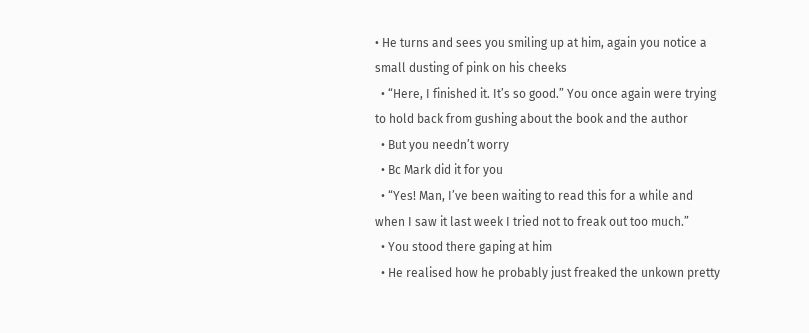• He turns and sees you smiling up at him, again you notice a small dusting of pink on his cheeks
  • “Here, I finished it. It’s so good.” You once again were trying to hold back from gushing about the book and the author
  • But you needn’t worry
  • Bc Mark did it for you
  • “Yes! Man, I’ve been waiting to read this for a while and when I saw it last week I tried not to freak out too much.”
  • You stood there gaping at him
  • He realised how he probably just freaked the unkown pretty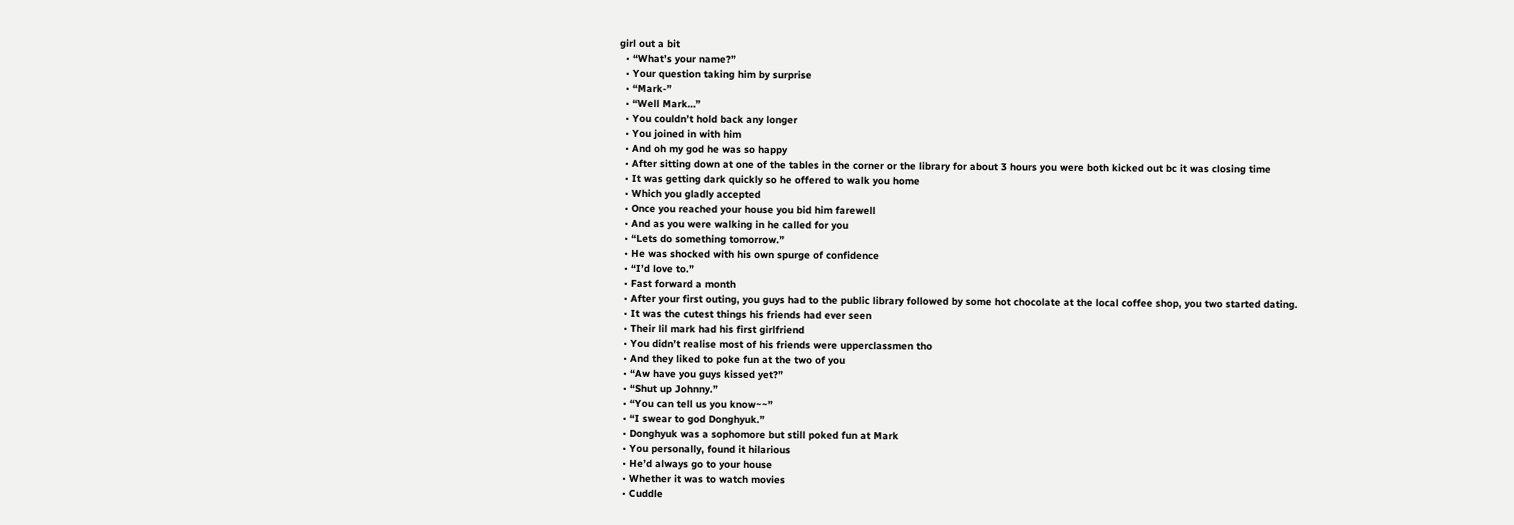girl out a bit
  • “What’s your name?”
  • Your question taking him by surprise
  • “Mark-”
  • “Well Mark…”
  • You couldn’t hold back any longer
  • You joined in with him
  • And oh my god he was so happy
  • After sitting down at one of the tables in the corner or the library for about 3 hours you were both kicked out bc it was closing time
  • It was getting dark quickly so he offered to walk you home
  • Which you gladly accepted
  • Once you reached your house you bid him farewell
  • And as you were walking in he called for you
  • “Lets do something tomorrow.”
  • He was shocked with his own spurge of confidence
  • “I’d love to.”
  • Fast forward a month
  • After your first outing, you guys had to the public library followed by some hot chocolate at the local coffee shop, you two started dating.
  • It was the cutest things his friends had ever seen
  • Their lil mark had his first girlfriend
  • You didn’t realise most of his friends were upperclassmen tho
  • And they liked to poke fun at the two of you
  • “Aw have you guys kissed yet?”
  • “Shut up Johnny.”
  • “You can tell us you know~~”
  • “I swear to god Donghyuk.”
  • Donghyuk was a sophomore but still poked fun at Mark
  • You personally, found it hilarious
  • He’d always go to your house
  • Whether it was to watch movies
  • Cuddle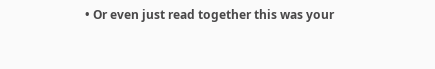• Or even just read together this was your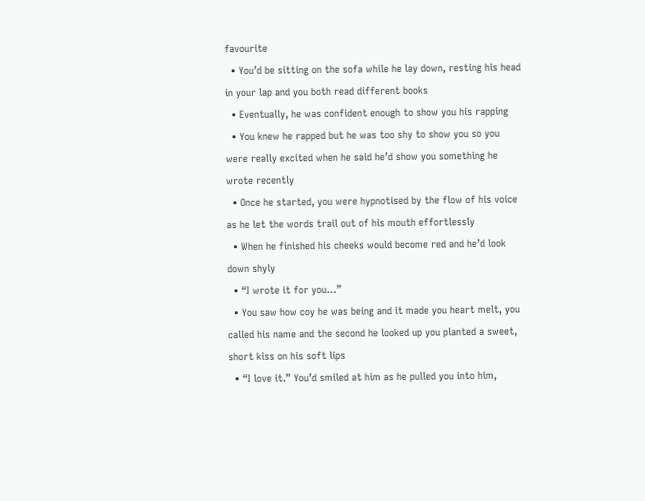favourite
  • You’d be sitting on the sofa while he lay down, resting his head in your lap and you both read different books
  • Eventually, he was confident enough to show you his rapping
  • You knew he rapped but he was too shy to show you so you were really excited when he said he’d show you something he wrote recently
  • Once he started, you were hypnotised by the flow of his voice as he let the words trail out of his mouth effortlessly
  • When he finished his cheeks would become red and he’d look down shyly
  • “I wrote it for you…”
  • You saw how coy he was being and it made you heart melt, you called his name and the second he looked up you planted a sweet, short kiss on his soft lips
  • “I love it.” You’d smiled at him as he pulled you into him,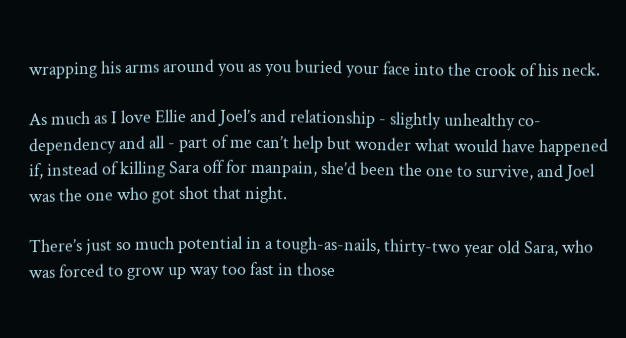wrapping his arms around you as you buried your face into the crook of his neck.

As much as I love Ellie and Joel’s and relationship - slightly unhealthy co-dependency and all - part of me can’t help but wonder what would have happened if, instead of killing Sara off for manpain, she’d been the one to survive, and Joel was the one who got shot that night.

There’s just so much potential in a tough-as-nails, thirty-two year old Sara, who was forced to grow up way too fast in those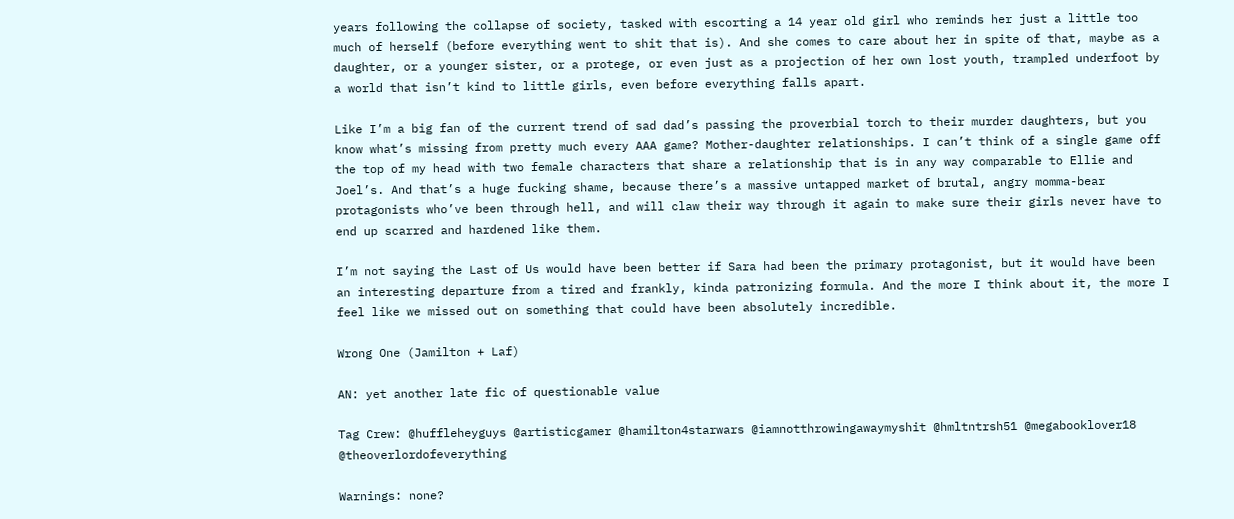years following the collapse of society, tasked with escorting a 14 year old girl who reminds her just a little too much of herself (before everything went to shit that is). And she comes to care about her in spite of that, maybe as a daughter, or a younger sister, or a protege, or even just as a projection of her own lost youth, trampled underfoot by a world that isn’t kind to little girls, even before everything falls apart.

Like I’m a big fan of the current trend of sad dad’s passing the proverbial torch to their murder daughters, but you know what’s missing from pretty much every AAA game? Mother-daughter relationships. I can’t think of a single game off the top of my head with two female characters that share a relationship that is in any way comparable to Ellie and Joel’s. And that’s a huge fucking shame, because there’s a massive untapped market of brutal, angry momma-bear protagonists who’ve been through hell, and will claw their way through it again to make sure their girls never have to end up scarred and hardened like them.

I’m not saying the Last of Us would have been better if Sara had been the primary protagonist, but it would have been an interesting departure from a tired and frankly, kinda patronizing formula. And the more I think about it, the more I feel like we missed out on something that could have been absolutely incredible.

Wrong One (Jamilton + Laf)

AN: yet another late fic of questionable value

Tag Crew: @huffleheyguys @artisticgamer @hamilton4starwars @iamnotthrowingawaymyshit @hmltntrsh51 @megabooklover18 @theoverlordofeverything

Warnings: none?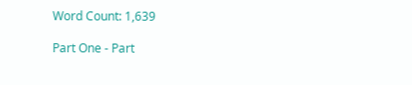Word Count: 1,639

Part One - Part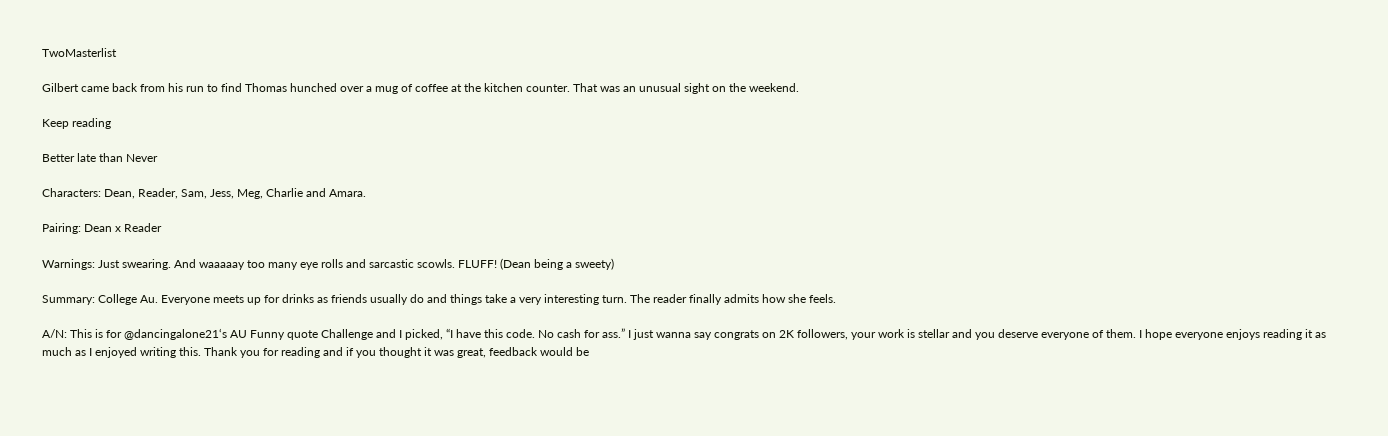TwoMasterlist

Gilbert came back from his run to find Thomas hunched over a mug of coffee at the kitchen counter. That was an unusual sight on the weekend.

Keep reading

Better late than Never

Characters: Dean, Reader, Sam, Jess, Meg, Charlie and Amara.

Pairing: Dean x Reader

Warnings: Just swearing. And waaaaay too many eye rolls and sarcastic scowls. FLUFF! (Dean being a sweety)

Summary: College Au. Everyone meets up for drinks as friends usually do and things take a very interesting turn. The reader finally admits how she feels.

A/N: This is for @dancingalone21‘s AU Funny quote Challenge and I picked, “I have this code. No cash for ass.” I just wanna say congrats on 2K followers, your work is stellar and you deserve everyone of them. I hope everyone enjoys reading it as much as I enjoyed writing this. Thank you for reading and if you thought it was great, feedback would be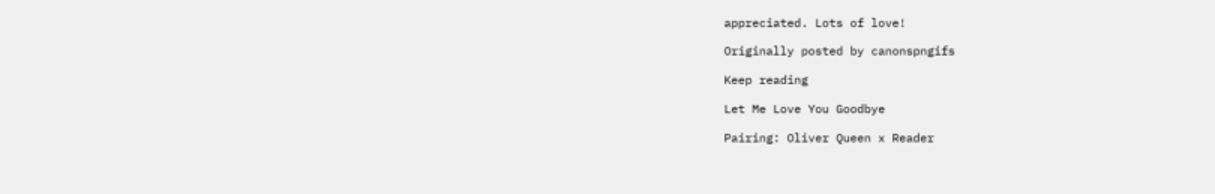appreciated. Lots of love!

Originally posted by canonspngifs

Keep reading

Let Me Love You Goodbye

Pairing: Oliver Queen x Reader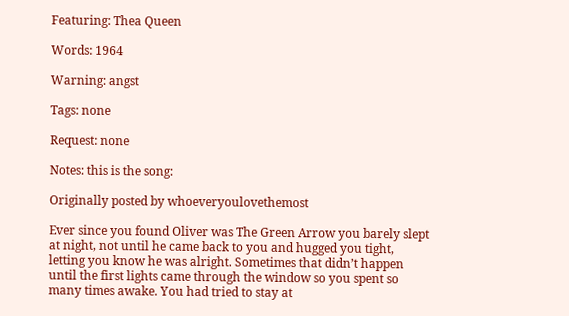Featuring: Thea Queen

Words: 1964

Warning: angst

Tags: none

Request: none

Notes: this is the song:

Originally posted by whoeveryoulovethemost

Ever since you found Oliver was The Green Arrow you barely slept at night, not until he came back to you and hugged you tight, letting you know he was alright. Sometimes that didn’t happen until the first lights came through the window so you spent so many times awake. You had tried to stay at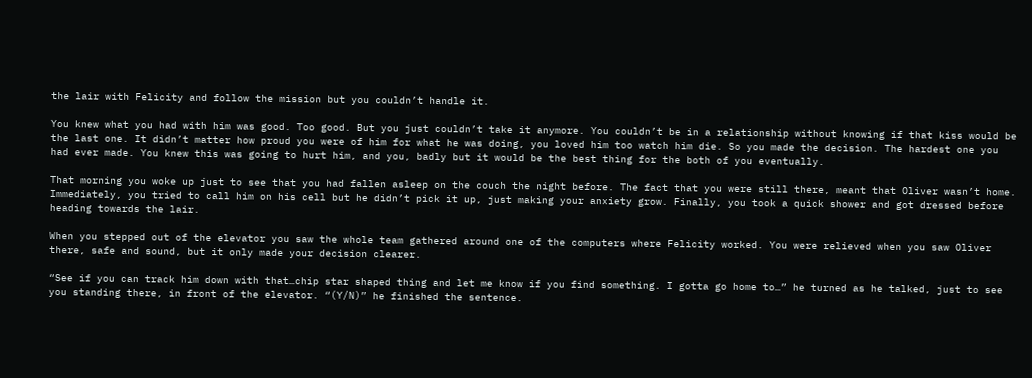the lair with Felicity and follow the mission but you couldn’t handle it.

You knew what you had with him was good. Too good. But you just couldn’t take it anymore. You couldn’t be in a relationship without knowing if that kiss would be the last one. It didn’t matter how proud you were of him for what he was doing, you loved him too watch him die. So you made the decision. The hardest one you had ever made. You knew this was going to hurt him, and you, badly but it would be the best thing for the both of you eventually.

That morning you woke up just to see that you had fallen asleep on the couch the night before. The fact that you were still there, meant that Oliver wasn’t home. Immediately, you tried to call him on his cell but he didn’t pick it up, just making your anxiety grow. Finally, you took a quick shower and got dressed before heading towards the lair.

When you stepped out of the elevator you saw the whole team gathered around one of the computers where Felicity worked. You were relieved when you saw Oliver there, safe and sound, but it only made your decision clearer.

“See if you can track him down with that…chip star shaped thing and let me know if you find something. I gotta go home to…” he turned as he talked, just to see you standing there, in front of the elevator. “(Y/N)” he finished the sentence.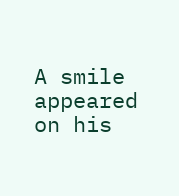A smile appeared on his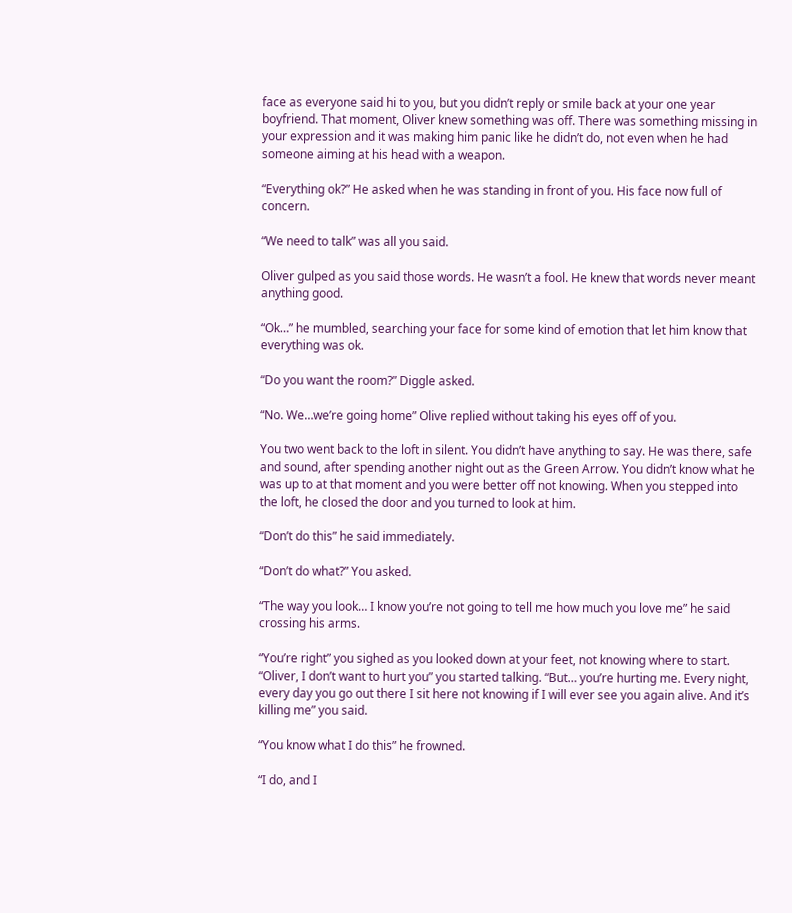face as everyone said hi to you, but you didn’t reply or smile back at your one year boyfriend. That moment, Oliver knew something was off. There was something missing in your expression and it was making him panic like he didn’t do, not even when he had someone aiming at his head with a weapon.

“Everything ok?” He asked when he was standing in front of you. His face now full of concern.

“We need to talk” was all you said.

Oliver gulped as you said those words. He wasn’t a fool. He knew that words never meant anything good.

“Ok…” he mumbled, searching your face for some kind of emotion that let him know that everything was ok.

“Do you want the room?” Diggle asked.

“No. We…we’re going home” Olive replied without taking his eyes off of you.

You two went back to the loft in silent. You didn’t have anything to say. He was there, safe and sound, after spending another night out as the Green Arrow. You didn’t know what he was up to at that moment and you were better off not knowing. When you stepped into the loft, he closed the door and you turned to look at him.

“Don’t do this” he said immediately.

“Don’t do what?” You asked.

“The way you look… I know you’re not going to tell me how much you love me” he said crossing his arms.

“You’re right” you sighed as you looked down at your feet, not knowing where to start. “Oliver, I don’t want to hurt you” you started talking. “But… you’re hurting me. Every night, every day you go out there I sit here not knowing if I will ever see you again alive. And it’s killing me” you said.

“You know what I do this” he frowned.

“I do, and I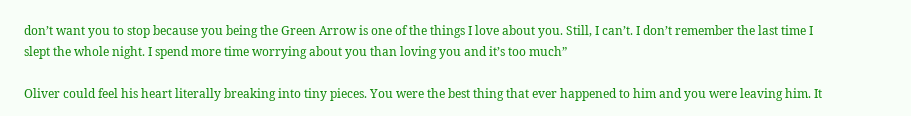don’t want you to stop because you being the Green Arrow is one of the things I love about you. Still, I can’t. I don’t remember the last time I slept the whole night. I spend more time worrying about you than loving you and it’s too much”

Oliver could feel his heart literally breaking into tiny pieces. You were the best thing that ever happened to him and you were leaving him. It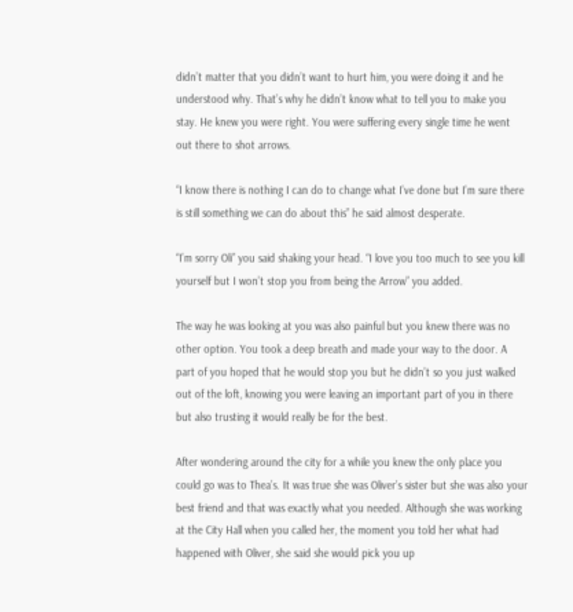didn’t matter that you didn’t want to hurt him, you were doing it and he understood why. That’s why he didn’t know what to tell you to make you stay. He knew you were right. You were suffering every single time he went out there to shot arrows.

“I know there is nothing I can do to change what I’ve done but I’m sure there is still something we can do about this” he said almost desperate.

“I’m sorry Oli” you said shaking your head. “I love you too much to see you kill yourself but I won’t stop you from being the Arrow” you added.

The way he was looking at you was also painful but you knew there was no other option. You took a deep breath and made your way to the door. A part of you hoped that he would stop you but he didn’t so you just walked out of the loft, knowing you were leaving an important part of you in there but also trusting it would really be for the best.

After wondering around the city for a while you knew the only place you could go was to Thea’s. It was true she was Oliver’s sister but she was also your best friend and that was exactly what you needed. Although she was working at the City Hall when you called her, the moment you told her what had happened with Oliver, she said she would pick you up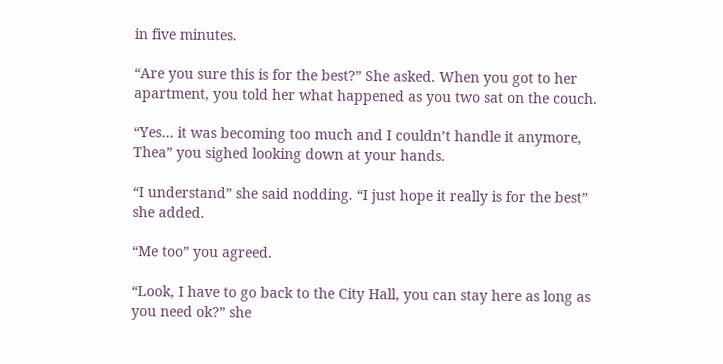in five minutes.

“Are you sure this is for the best?” She asked. When you got to her apartment, you told her what happened as you two sat on the couch.

“Yes… it was becoming too much and I couldn’t handle it anymore, Thea” you sighed looking down at your hands.

“I understand” she said nodding. “I just hope it really is for the best” she added.

“Me too” you agreed.

“Look, I have to go back to the City Hall, you can stay here as long as you need ok?” she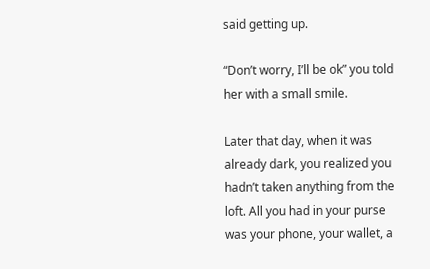said getting up.

“Don’t worry, I’ll be ok” you told her with a small smile.

Later that day, when it was already dark, you realized you hadn’t taken anything from the loft. All you had in your purse was your phone, your wallet, a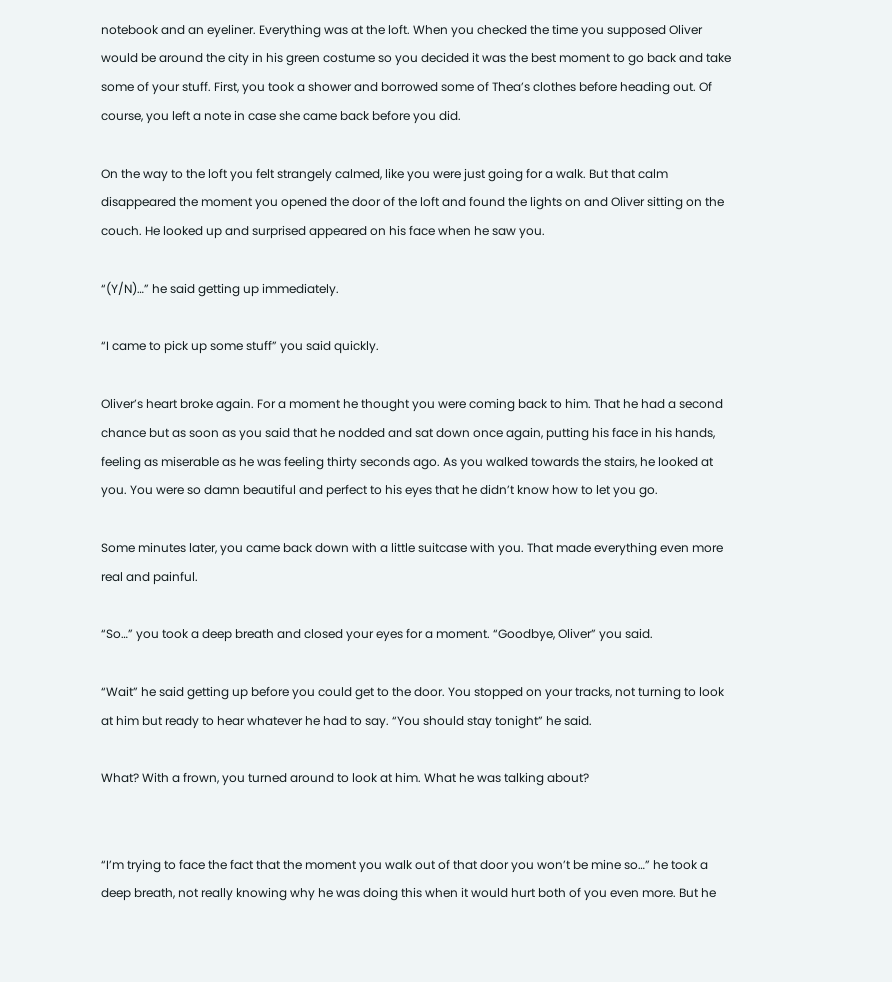notebook and an eyeliner. Everything was at the loft. When you checked the time you supposed Oliver would be around the city in his green costume so you decided it was the best moment to go back and take some of your stuff. First, you took a shower and borrowed some of Thea’s clothes before heading out. Of course, you left a note in case she came back before you did.

On the way to the loft you felt strangely calmed, like you were just going for a walk. But that calm disappeared the moment you opened the door of the loft and found the lights on and Oliver sitting on the couch. He looked up and surprised appeared on his face when he saw you.

“(Y/N)…” he said getting up immediately.

“I came to pick up some stuff” you said quickly.

Oliver’s heart broke again. For a moment he thought you were coming back to him. That he had a second chance but as soon as you said that he nodded and sat down once again, putting his face in his hands, feeling as miserable as he was feeling thirty seconds ago. As you walked towards the stairs, he looked at you. You were so damn beautiful and perfect to his eyes that he didn’t know how to let you go.

Some minutes later, you came back down with a little suitcase with you. That made everything even more real and painful.

“So…” you took a deep breath and closed your eyes for a moment. “Goodbye, Oliver” you said.

“Wait” he said getting up before you could get to the door. You stopped on your tracks, not turning to look at him but ready to hear whatever he had to say. “You should stay tonight” he said.

What? With a frown, you turned around to look at him. What he was talking about?


“I’m trying to face the fact that the moment you walk out of that door you won’t be mine so…” he took a deep breath, not really knowing why he was doing this when it would hurt both of you even more. But he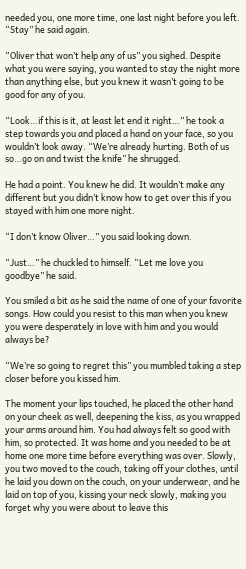needed you, one more time, one last night before you left. “Stay” he said again.

“Oliver that won’t help any of us” you sighed. Despite what you were saying, you wanted to stay the night more than anything else, but you knew it wasn’t going to be good for any of you.

“Look…if this is it, at least let end it right…” he took a step towards you and placed a hand on your face, so you wouldn’t look away. “We’re already hurting. Both of us so…go on and twist the knife” he shrugged.

He had a point. You knew he did. It wouldn’t make any different but you didn’t know how to get over this if you stayed with him one more night.

“I don’t know Oliver…” you said looking down.

“Just…” he chuckled to himself. “Let me love you goodbye” he said.

You smiled a bit as he said the name of one of your favorite songs. How could you resist to this man when you knew you were desperately in love with him and you would always be?

“We’re so going to regret this” you mumbled taking a step closer before you kissed him.

The moment your lips touched, he placed the other hand on your cheek as well, deepening the kiss, as you wrapped your arms around him. You had always felt so good with him, so protected. It was home and you needed to be at home one more time before everything was over. Slowly, you two moved to the couch, taking off your clothes, until he laid you down on the couch, on your underwear, and he laid on top of you, kissing your neck slowly, making you forget why you were about to leave this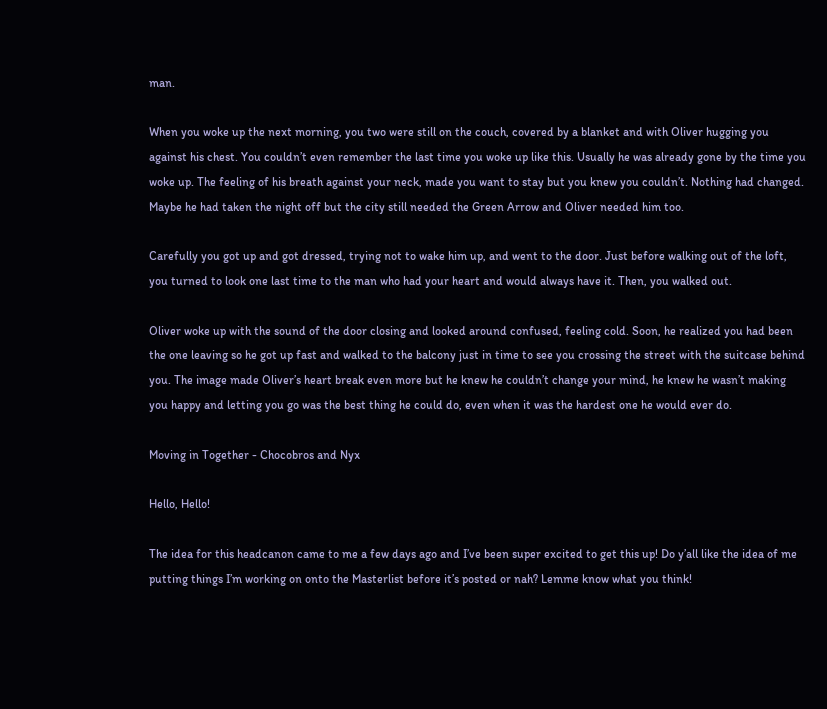man.

When you woke up the next morning, you two were still on the couch, covered by a blanket and with Oliver hugging you against his chest. You couldn’t even remember the last time you woke up like this. Usually he was already gone by the time you woke up. The feeling of his breath against your neck, made you want to stay but you knew you couldn’t. Nothing had changed. Maybe he had taken the night off but the city still needed the Green Arrow and Oliver needed him too.

Carefully you got up and got dressed, trying not to wake him up, and went to the door. Just before walking out of the loft, you turned to look one last time to the man who had your heart and would always have it. Then, you walked out.

Oliver woke up with the sound of the door closing and looked around confused, feeling cold. Soon, he realized you had been the one leaving so he got up fast and walked to the balcony just in time to see you crossing the street with the suitcase behind you. The image made Oliver’s heart break even more but he knew he couldn’t change your mind, he knew he wasn’t making you happy and letting you go was the best thing he could do, even when it was the hardest one he would ever do.

Moving in Together - Chocobros and Nyx

Hello, Hello!

The idea for this headcanon came to me a few days ago and I’ve been super excited to get this up! Do y’all like the idea of me putting things I’m working on onto the Masterlist before it’s posted or nah? Lemme know what you think!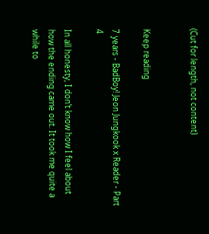(Cut for length, not content)


Keep reading

7 years - BadBoy! Jeon Jungkook x Reader - Part 4

In all honesty, I don’t know how I feel about how the ending came out. It took me quite a while to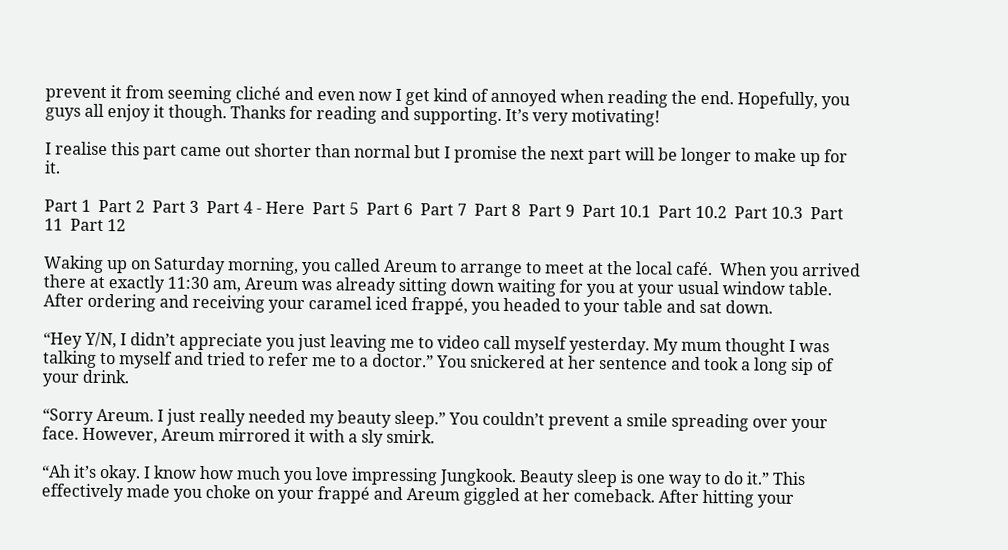prevent it from seeming cliché and even now I get kind of annoyed when reading the end. Hopefully, you guys all enjoy it though. Thanks for reading and supporting. It’s very motivating!

I realise this part came out shorter than normal but I promise the next part will be longer to make up for it.

Part 1  Part 2  Part 3  Part 4 - Here  Part 5  Part 6  Part 7  Part 8  Part 9  Part 10.1  Part 10.2  Part 10.3  Part 11  Part 12

Waking up on Saturday morning, you called Areum to arrange to meet at the local café.  When you arrived there at exactly 11:30 am, Areum was already sitting down waiting for you at your usual window table. After ordering and receiving your caramel iced frappé, you headed to your table and sat down.

“Hey Y/N, I didn’t appreciate you just leaving me to video call myself yesterday. My mum thought I was talking to myself and tried to refer me to a doctor.” You snickered at her sentence and took a long sip of your drink.

“Sorry Areum. I just really needed my beauty sleep.” You couldn’t prevent a smile spreading over your face. However, Areum mirrored it with a sly smirk.

“Ah it’s okay. I know how much you love impressing Jungkook. Beauty sleep is one way to do it.” This effectively made you choke on your frappé and Areum giggled at her comeback. After hitting your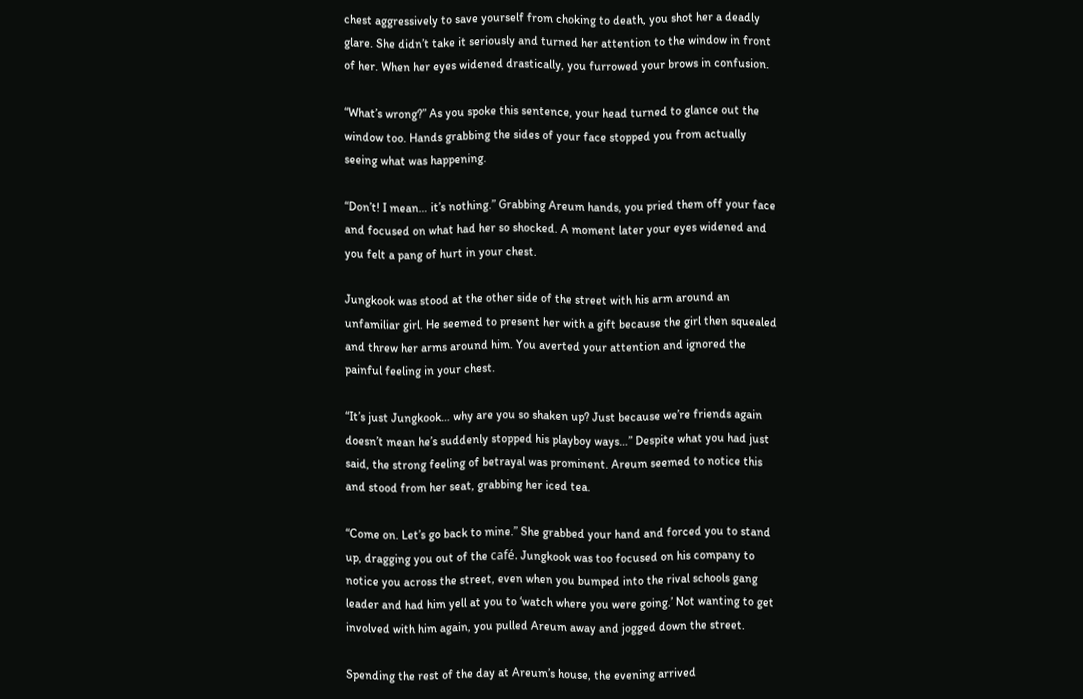chest aggressively to save yourself from choking to death, you shot her a deadly glare. She didn’t take it seriously and turned her attention to the window in front of her. When her eyes widened drastically, you furrowed your brows in confusion.

“What’s wrong?” As you spoke this sentence, your head turned to glance out the window too. Hands grabbing the sides of your face stopped you from actually seeing what was happening.

“Don’t! I mean… it’s nothing.” Grabbing Areum hands, you pried them off your face and focused on what had her so shocked. A moment later your eyes widened and you felt a pang of hurt in your chest.

Jungkook was stood at the other side of the street with his arm around an unfamiliar girl. He seemed to present her with a gift because the girl then squealed and threw her arms around him. You averted your attention and ignored the painful feeling in your chest.

“It’s just Jungkook… why are you so shaken up? Just because we’re friends again doesn’t mean he’s suddenly stopped his playboy ways…” Despite what you had just said, the strong feeling of betrayal was prominent. Areum seemed to notice this and stood from her seat, grabbing her iced tea.

“Come on. Let’s go back to mine.” She grabbed your hand and forced you to stand up, dragging you out of the café. Jungkook was too focused on his company to notice you across the street, even when you bumped into the rival schools gang leader and had him yell at you to ‘watch where you were going.’ Not wanting to get involved with him again, you pulled Areum away and jogged down the street.

Spending the rest of the day at Areum’s house, the evening arrived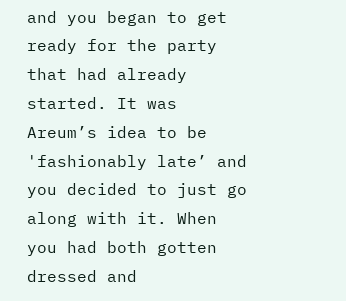and you began to get ready for the party that had already started. It was Areum’s idea to be 'fashionably late’ and you decided to just go along with it. When you had both gotten dressed and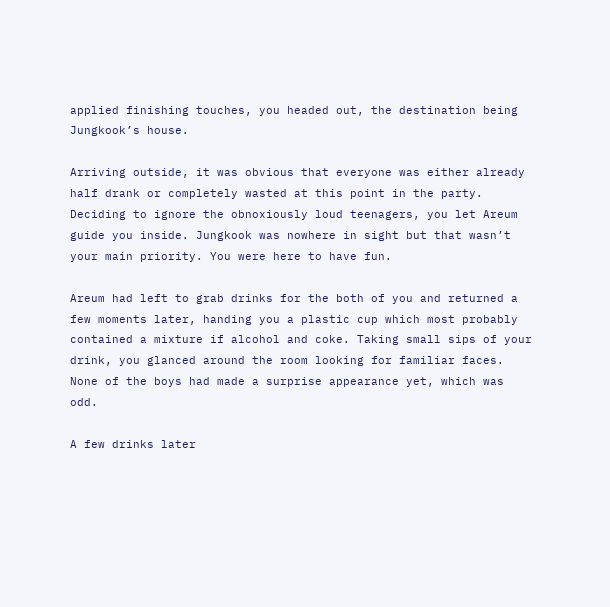applied finishing touches, you headed out, the destination being Jungkook’s house.

Arriving outside, it was obvious that everyone was either already half drank or completely wasted at this point in the party. Deciding to ignore the obnoxiously loud teenagers, you let Areum guide you inside. Jungkook was nowhere in sight but that wasn’t your main priority. You were here to have fun.

Areum had left to grab drinks for the both of you and returned a few moments later, handing you a plastic cup which most probably contained a mixture if alcohol and coke. Taking small sips of your drink, you glanced around the room looking for familiar faces. None of the boys had made a surprise appearance yet, which was odd.

A few drinks later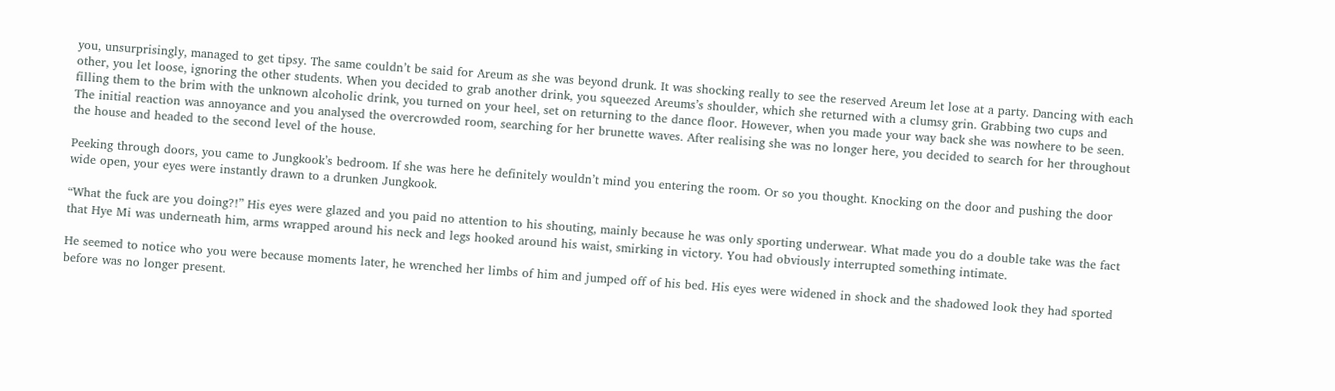you, unsurprisingly, managed to get tipsy. The same couldn’t be said for Areum as she was beyond drunk. It was shocking really to see the reserved Areum let lose at a party. Dancing with each other, you let loose, ignoring the other students. When you decided to grab another drink, you squeezed Areums’s shoulder, which she returned with a clumsy grin. Grabbing two cups and filling them to the brim with the unknown alcoholic drink, you turned on your heel, set on returning to the dance floor. However, when you made your way back she was nowhere to be seen. The initial reaction was annoyance and you analysed the overcrowded room, searching for her brunette waves. After realising she was no longer here, you decided to search for her throughout the house and headed to the second level of the house.

Peeking through doors, you came to Jungkook’s bedroom. If she was here he definitely wouldn’t mind you entering the room. Or so you thought. Knocking on the door and pushing the door wide open, your eyes were instantly drawn to a drunken Jungkook.

“What the fuck are you doing?!” His eyes were glazed and you paid no attention to his shouting, mainly because he was only sporting underwear. What made you do a double take was the fact that Hye Mi was underneath him, arms wrapped around his neck and legs hooked around his waist, smirking in victory. You had obviously interrupted something intimate.

He seemed to notice who you were because moments later, he wrenched her limbs of him and jumped off of his bed. His eyes were widened in shock and the shadowed look they had sported before was no longer present.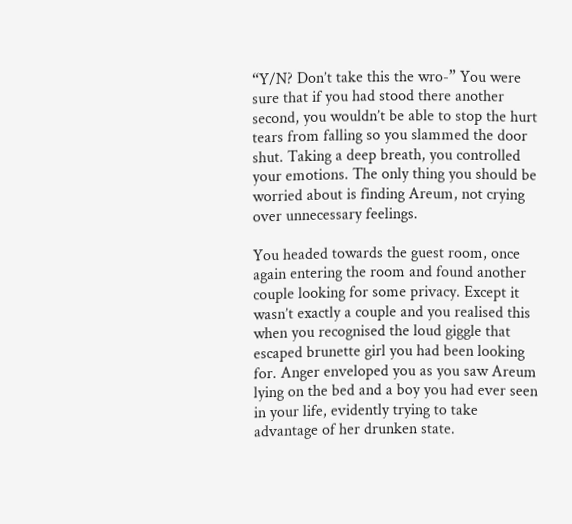“Y/N? Don’t take this the wro-” You were sure that if you had stood there another second, you wouldn’t be able to stop the hurt tears from falling so you slammed the door shut. Taking a deep breath, you controlled your emotions. The only thing you should be worried about is finding Areum, not crying over unnecessary feelings.

You headed towards the guest room, once again entering the room and found another couple looking for some privacy. Except it wasn’t exactly a couple and you realised this when you recognised the loud giggle that escaped brunette girl you had been looking for. Anger enveloped you as you saw Areum lying on the bed and a boy you had ever seen in your life, evidently trying to take advantage of her drunken state.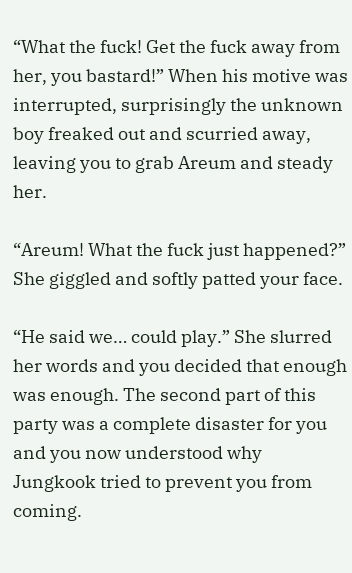“What the fuck! Get the fuck away from her, you bastard!” When his motive was interrupted, surprisingly the unknown boy freaked out and scurried away, leaving you to grab Areum and steady her.

“Areum! What the fuck just happened?” She giggled and softly patted your face.

“He said we… could play.” She slurred her words and you decided that enough was enough. The second part of this party was a complete disaster for you and you now understood why Jungkook tried to prevent you from coming.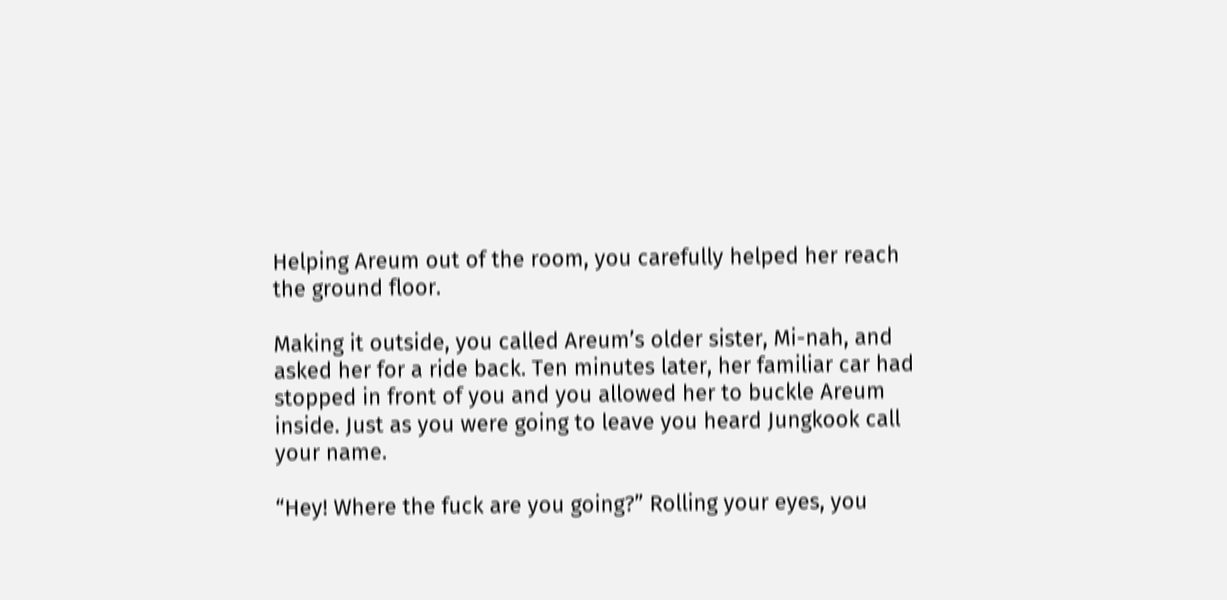Helping Areum out of the room, you carefully helped her reach the ground floor.

Making it outside, you called Areum’s older sister, Mi-nah, and asked her for a ride back. Ten minutes later, her familiar car had stopped in front of you and you allowed her to buckle Areum inside. Just as you were going to leave you heard Jungkook call your name.

“Hey! Where the fuck are you going?” Rolling your eyes, you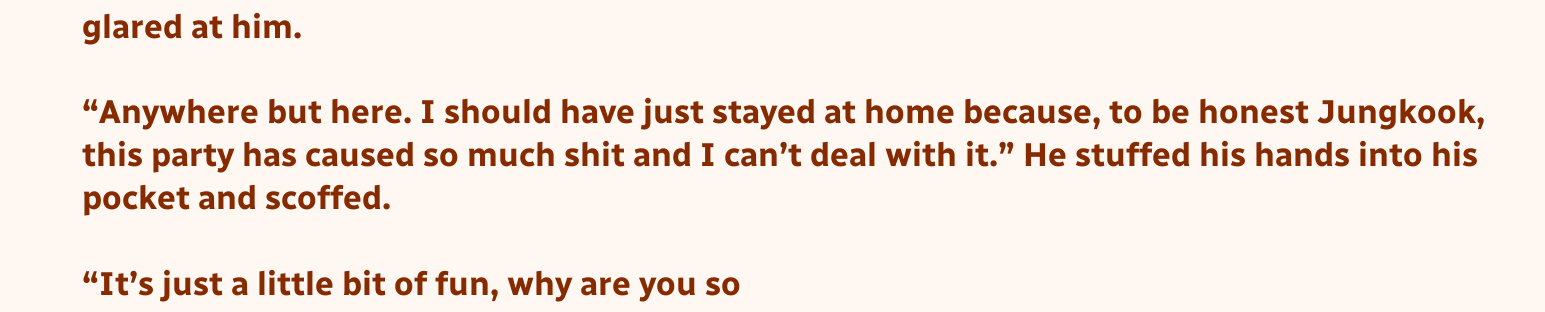glared at him.

“Anywhere but here. I should have just stayed at home because, to be honest Jungkook, this party has caused so much shit and I can’t deal with it.” He stuffed his hands into his pocket and scoffed.

“It’s just a little bit of fun, why are you so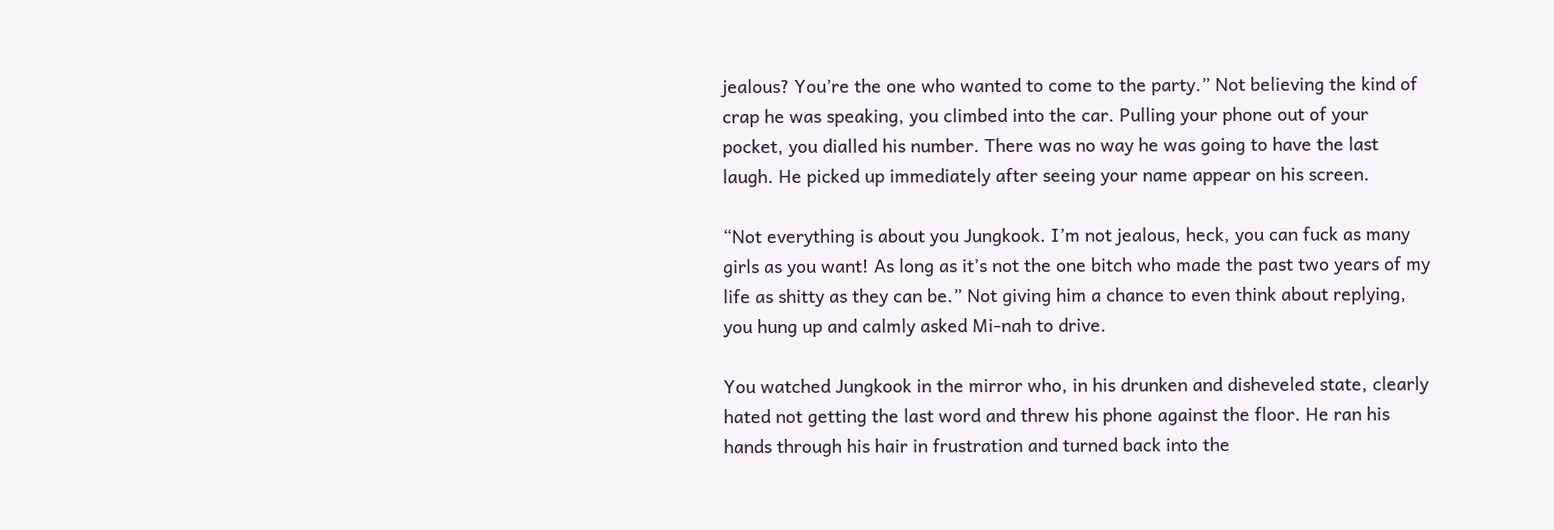jealous? You’re the one who wanted to come to the party.” Not believing the kind of crap he was speaking, you climbed into the car. Pulling your phone out of your pocket, you dialled his number. There was no way he was going to have the last laugh. He picked up immediately after seeing your name appear on his screen.

“Not everything is about you Jungkook. I’m not jealous, heck, you can fuck as many girls as you want! As long as it’s not the one bitch who made the past two years of my life as shitty as they can be.” Not giving him a chance to even think about replying, you hung up and calmly asked Mi-nah to drive.

You watched Jungkook in the mirror who, in his drunken and disheveled state, clearly hated not getting the last word and threw his phone against the floor. He ran his hands through his hair in frustration and turned back into the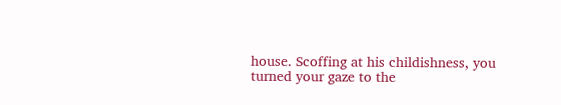house. Scoffing at his childishness, you turned your gaze to the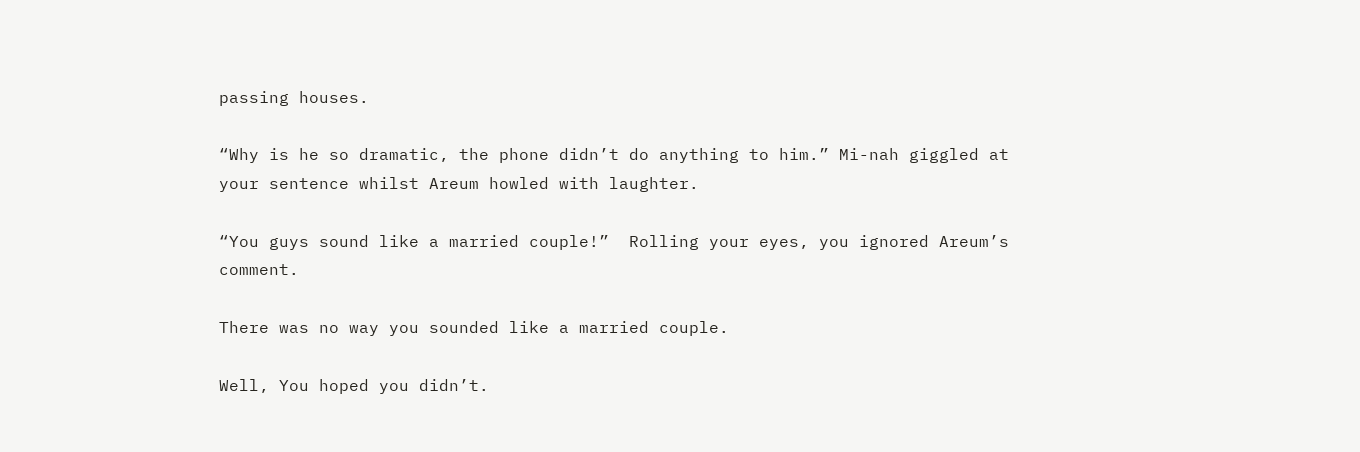passing houses.

“Why is he so dramatic, the phone didn’t do anything to him.” Mi-nah giggled at your sentence whilst Areum howled with laughter.

“You guys sound like a married couple!”  Rolling your eyes, you ignored Areum’s comment.

There was no way you sounded like a married couple.

Well, You hoped you didn’t.